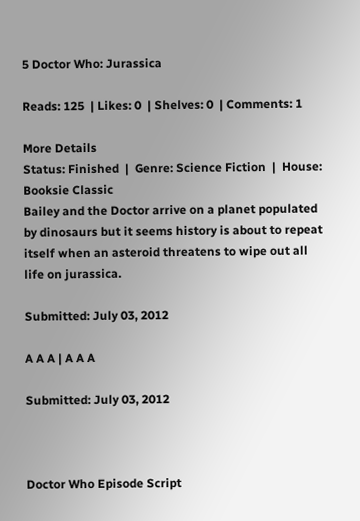5 Doctor Who: Jurassica

Reads: 125  | Likes: 0  | Shelves: 0  | Comments: 1

More Details
Status: Finished  |  Genre: Science Fiction  |  House: Booksie Classic
Bailey and the Doctor arrive on a planet populated by dinosaurs but it seems history is about to repeat itself when an asteroid threatens to wipe out all life on jurassica.

Submitted: July 03, 2012

A A A | A A A

Submitted: July 03, 2012



Doctor Who Episode Script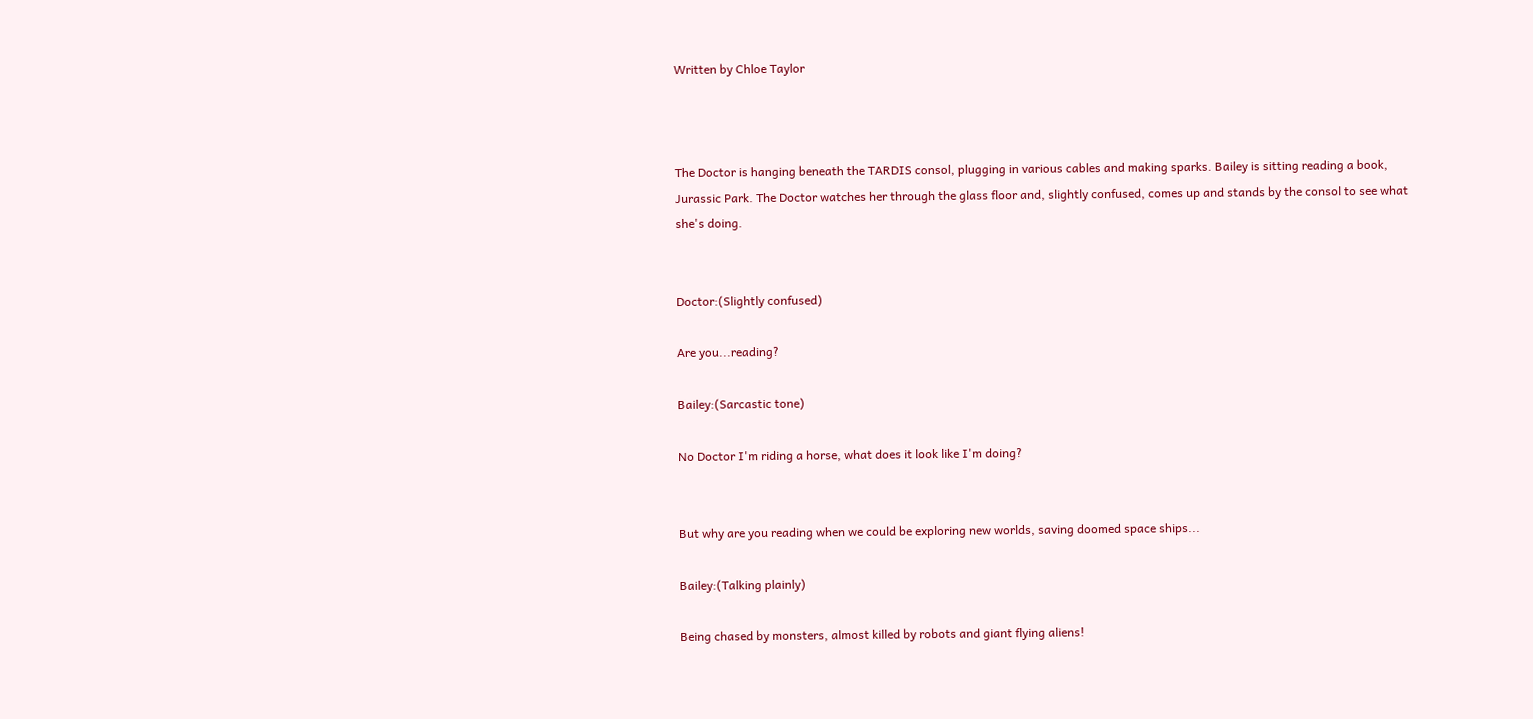Written by Chloe Taylor



The Doctor is hanging beneath the TARDIS consol, plugging in various cables and making sparks. Bailey is sitting reading a book, Jurassic Park. The Doctor watches her through the glass floor and, slightly confused, comes up and stands by the consol to see what she's doing.


Doctor:(Slightly confused)

Are you...reading?

Bailey:(Sarcastic tone)

No Doctor I'm riding a horse, what does it look like I'm doing?


But why are you reading when we could be exploring new worlds, saving doomed space ships...

Bailey:(Talking plainly)

Being chased by monsters, almost killed by robots and giant flying aliens!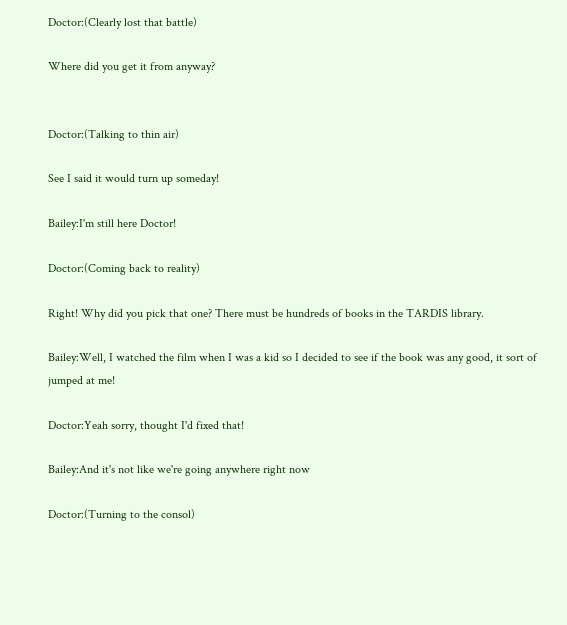Doctor:(Clearly lost that battle)

Where did you get it from anyway?


Doctor:(Talking to thin air)

See I said it would turn up someday!

Bailey:I'm still here Doctor!

Doctor:(Coming back to reality)

Right! Why did you pick that one? There must be hundreds of books in the TARDIS library.

Bailey:Well, I watched the film when I was a kid so I decided to see if the book was any good, it sort of jumped at me!

Doctor:Yeah sorry, thought I'd fixed that!

Bailey:And it's not like we're going anywhere right now

Doctor:(Turning to the consol)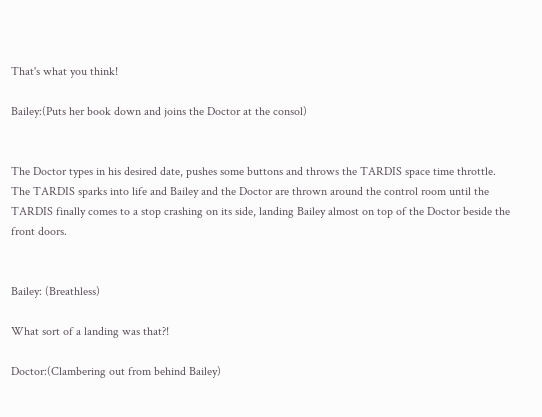That's what you think!

Bailey:(Puts her book down and joins the Doctor at the consol)


The Doctor types in his desired date, pushes some buttons and throws the TARDIS space time throttle. The TARDIS sparks into life and Bailey and the Doctor are thrown around the control room until the TARDIS finally comes to a stop crashing on its side, landing Bailey almost on top of the Doctor beside the front doors.


Bailey: (Breathless)

What sort of a landing was that?!

Doctor:(Clambering out from behind Bailey)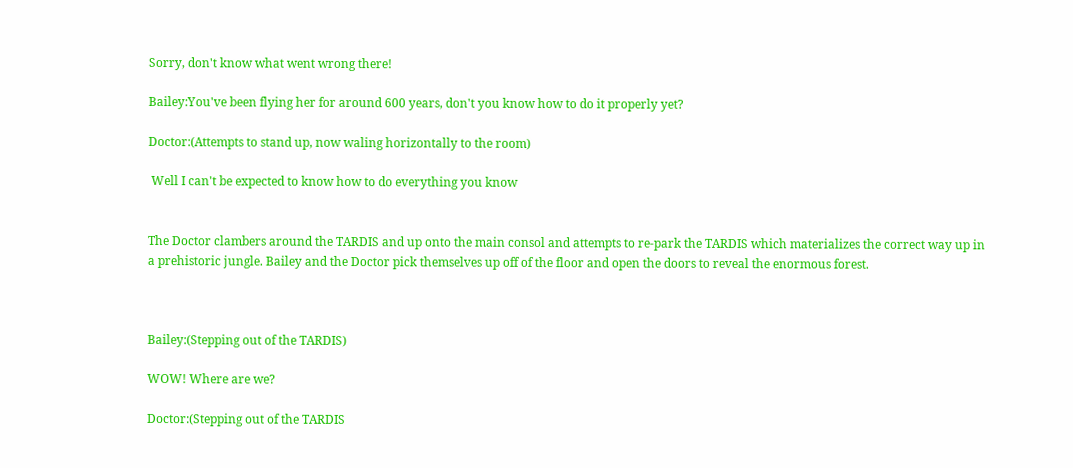Sorry, don't know what went wrong there!

Bailey:You've been flying her for around 600 years, don't you know how to do it properly yet?

Doctor:(Attempts to stand up, now waling horizontally to the room)

 Well I can't be expected to know how to do everything you know


The Doctor clambers around the TARDIS and up onto the main consol and attempts to re-park the TARDIS which materializes the correct way up in a prehistoric jungle. Bailey and the Doctor pick themselves up off of the floor and open the doors to reveal the enormous forest.



Bailey:(Stepping out of the TARDIS)

WOW! Where are we?

Doctor:(Stepping out of the TARDIS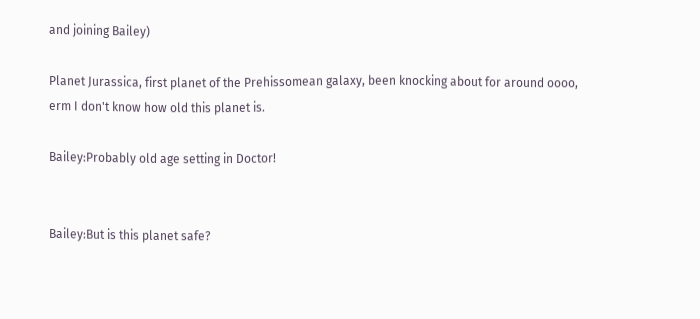and joining Bailey)

Planet Jurassica, first planet of the Prehissomean galaxy, been knocking about for around oooo, erm I don't know how old this planet is.

Bailey:Probably old age setting in Doctor!


Bailey:But is this planet safe?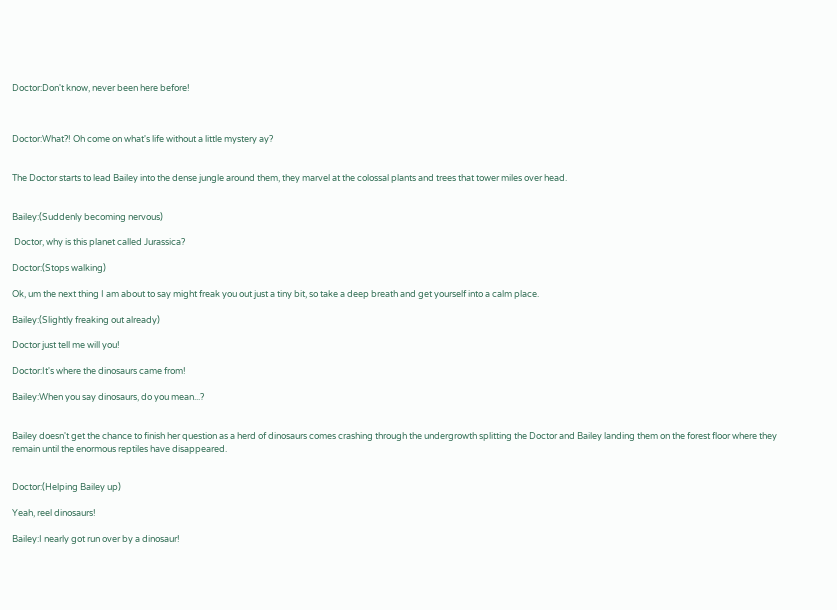Doctor:Don't know, never been here before!



Doctor:What?! Oh come on what's life without a little mystery ay?


The Doctor starts to lead Bailey into the dense jungle around them, they marvel at the colossal plants and trees that tower miles over head.


Bailey:(Suddenly becoming nervous)

 Doctor, why is this planet called Jurassica?

Doctor:(Stops walking)

Ok, um the next thing I am about to say might freak you out just a tiny bit, so take a deep breath and get yourself into a calm place.

Bailey:(Slightly freaking out already)

Doctor just tell me will you!

Doctor:It's where the dinosaurs came from!

Bailey:When you say dinosaurs, do you mean...?


Bailey doesn't get the chance to finish her question as a herd of dinosaurs comes crashing through the undergrowth splitting the Doctor and Bailey landing them on the forest floor where they remain until the enormous reptiles have disappeared.


Doctor:(Helping Bailey up)

Yeah, reel dinosaurs!

Bailey:I nearly got run over by a dinosaur!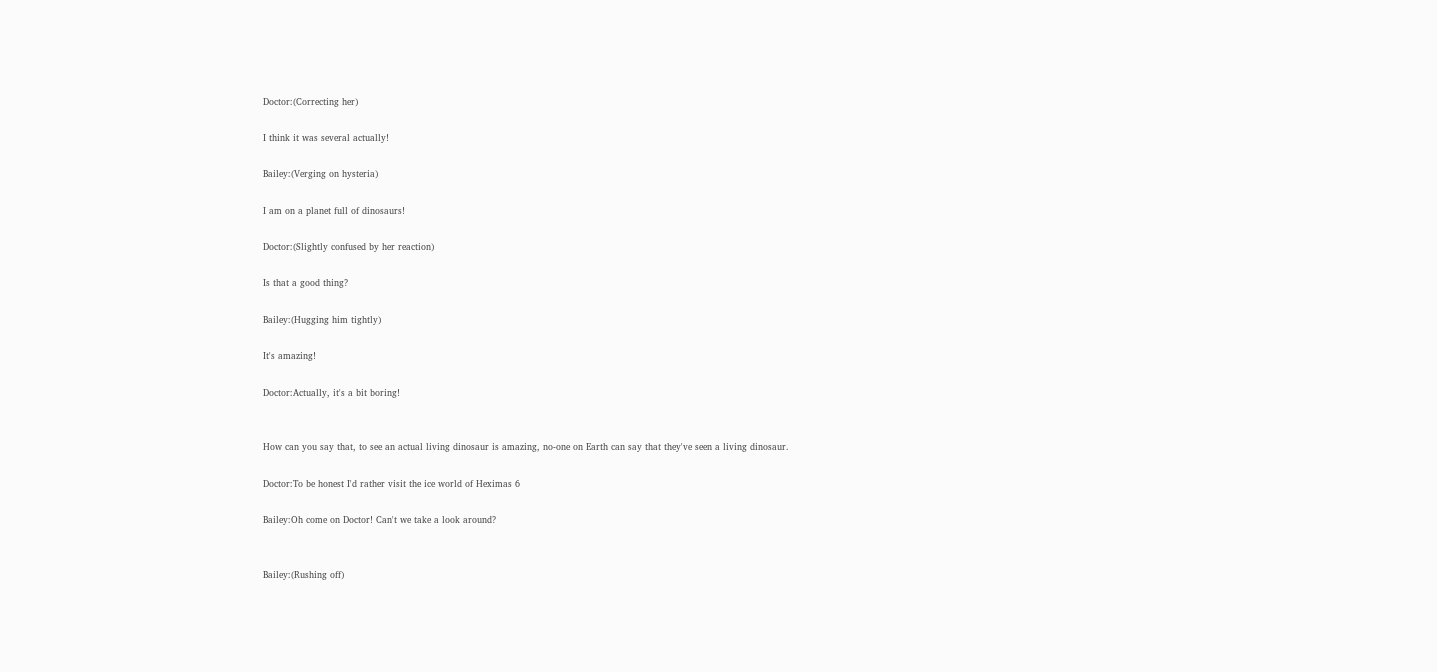Doctor:(Correcting her)

I think it was several actually!

Bailey:(Verging on hysteria)

I am on a planet full of dinosaurs!

Doctor:(Slightly confused by her reaction)

Is that a good thing?

Bailey:(Hugging him tightly)

It's amazing!

Doctor:Actually, it's a bit boring!


How can you say that, to see an actual living dinosaur is amazing, no-one on Earth can say that they've seen a living dinosaur.

Doctor:To be honest I'd rather visit the ice world of Heximas 6

Bailey:Oh come on Doctor! Can't we take a look around?


Bailey:(Rushing off)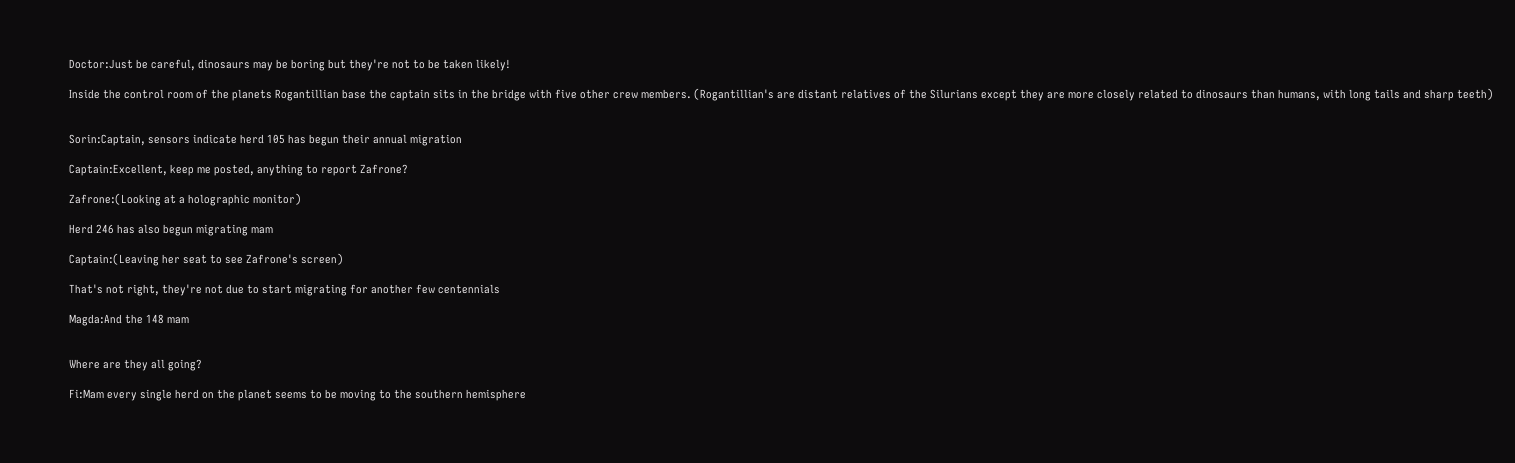Doctor:Just be careful, dinosaurs may be boring but they're not to be taken likely!

Inside the control room of the planets Rogantillian base the captain sits in the bridge with five other crew members. (Rogantillian's are distant relatives of the Silurians except they are more closely related to dinosaurs than humans, with long tails and sharp teeth)


Sorin:Captain, sensors indicate herd 105 has begun their annual migration

Captain:Excellent, keep me posted, anything to report Zafrone?

Zafrone:(Looking at a holographic monitor)

Herd 246 has also begun migrating mam

Captain:(Leaving her seat to see Zafrone's screen)

That's not right, they're not due to start migrating for another few centennials

Magda:And the 148 mam


Where are they all going?

Fi:Mam every single herd on the planet seems to be moving to the southern hemisphere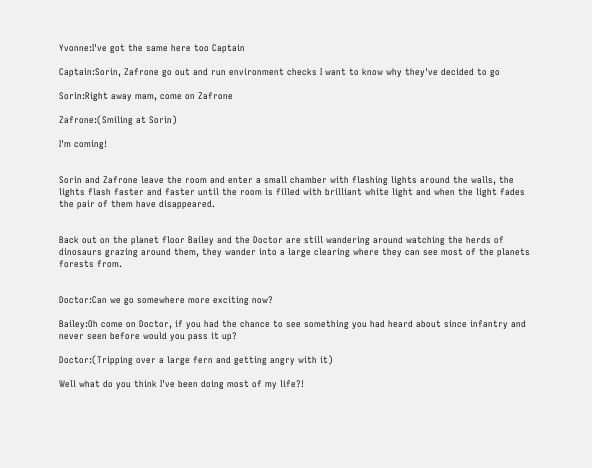Yvonne:I've got the same here too Captain

Captain:Sorin, Zafrone go out and run environment checks I want to know why they've decided to go

Sorin:Right away mam, come on Zafrone

Zafrone:(Smiling at Sorin)

I'm coming!


Sorin and Zafrone leave the room and enter a small chamber with flashing lights around the walls, the lights flash faster and faster until the room is filled with brilliant white light and when the light fades the pair of them have disappeared.


Back out on the planet floor Bailey and the Doctor are still wandering around watching the herds of dinosaurs grazing around them, they wander into a large clearing where they can see most of the planets forests from.


Doctor:Can we go somewhere more exciting now?

Bailey:Oh come on Doctor, if you had the chance to see something you had heard about since infantry and never seen before would you pass it up?

Doctor:(Tripping over a large fern and getting angry with it)

Well what do you think I've been doing most of my life?!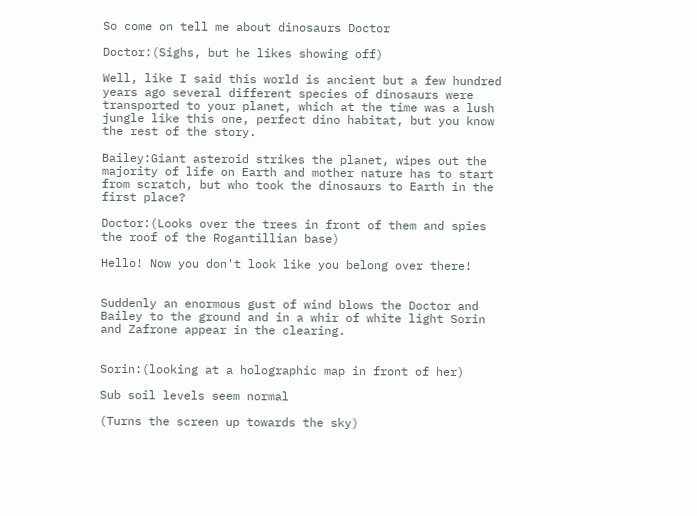So come on tell me about dinosaurs Doctor

Doctor:(Sighs, but he likes showing off)

Well, like I said this world is ancient but a few hundred years ago several different species of dinosaurs were transported to your planet, which at the time was a lush jungle like this one, perfect dino habitat, but you know the rest of the story.

Bailey:Giant asteroid strikes the planet, wipes out the majority of life on Earth and mother nature has to start from scratch, but who took the dinosaurs to Earth in the first place?

Doctor:(Looks over the trees in front of them and spies the roof of the Rogantillian base)

Hello! Now you don't look like you belong over there!


Suddenly an enormous gust of wind blows the Doctor and Bailey to the ground and in a whir of white light Sorin and Zafrone appear in the clearing.


Sorin:(looking at a holographic map in front of her)

Sub soil levels seem normal

(Turns the screen up towards the sky)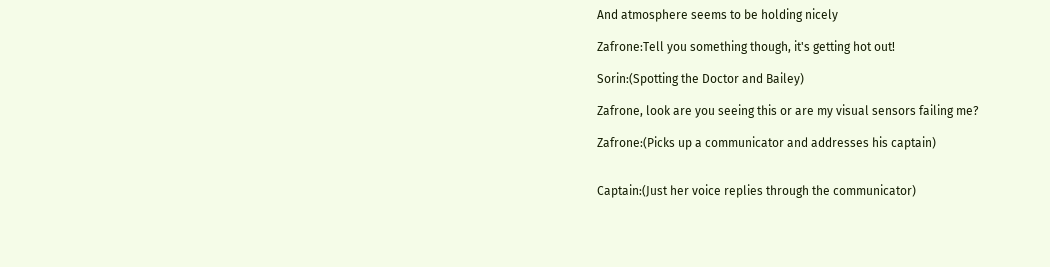And atmosphere seems to be holding nicely

Zafrone:Tell you something though, it's getting hot out!

Sorin:(Spotting the Doctor and Bailey)

Zafrone, look are you seeing this or are my visual sensors failing me?

Zafrone:(Picks up a communicator and addresses his captain)


Captain:(Just her voice replies through the communicator)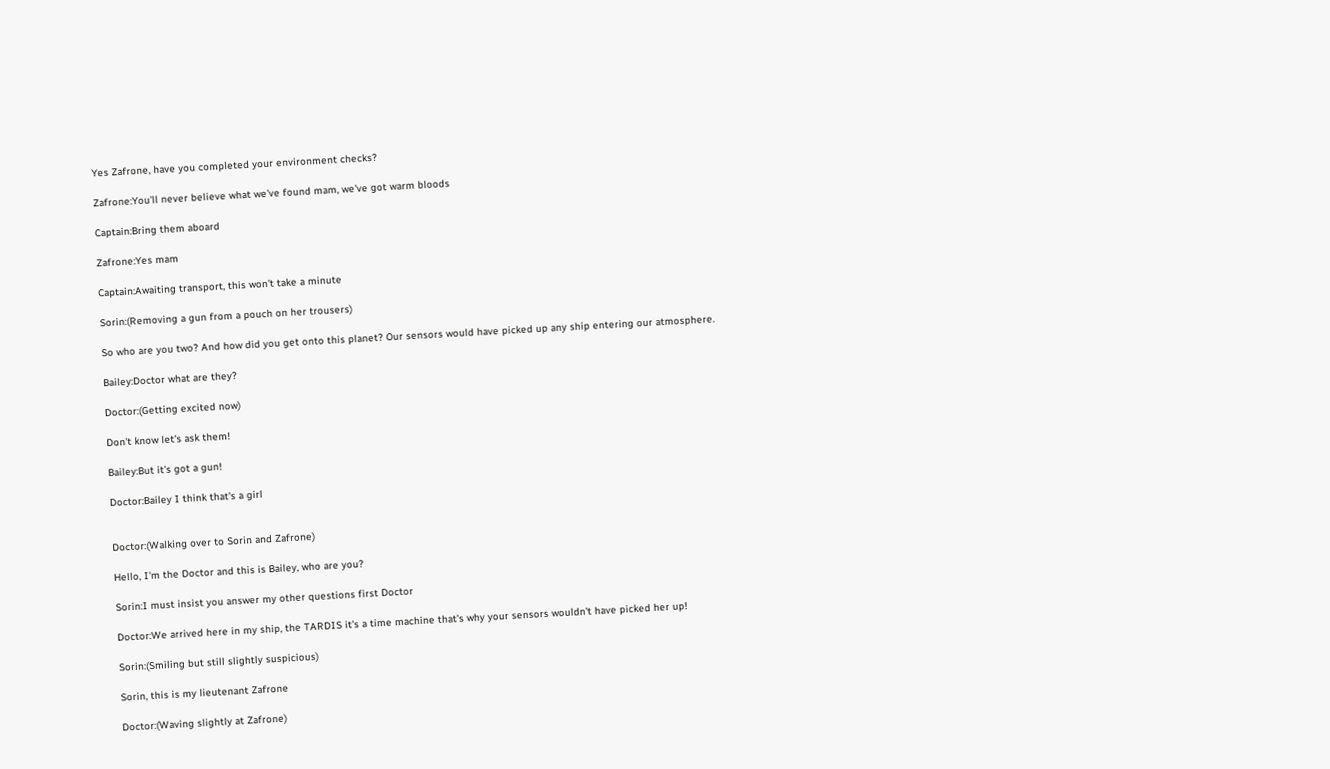Yes Zafrone, have you completed your environment checks?

Zafrone:You'll never believe what we've found mam, we've got warm bloods

Captain:Bring them aboard

Zafrone:Yes mam

Captain:Awaiting transport, this won't take a minute

Sorin:(Removing a gun from a pouch on her trousers)

So who are you two? And how did you get onto this planet? Our sensors would have picked up any ship entering our atmosphere.

Bailey:Doctor what are they?

Doctor:(Getting excited now)

Don't know let's ask them!

Bailey:But it's got a gun!

Doctor:Bailey I think that's a girl


Doctor:(Walking over to Sorin and Zafrone)

Hello, I'm the Doctor and this is Bailey, who are you?

Sorin:I must insist you answer my other questions first Doctor

Doctor:We arrived here in my ship, the TARDIS it's a time machine that's why your sensors wouldn't have picked her up!

Sorin:(Smiling but still slightly suspicious)

Sorin, this is my lieutenant Zafrone

Doctor:(Waving slightly at Zafrone)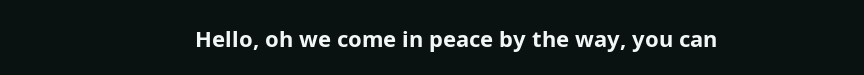Hello, oh we come in peace by the way, you can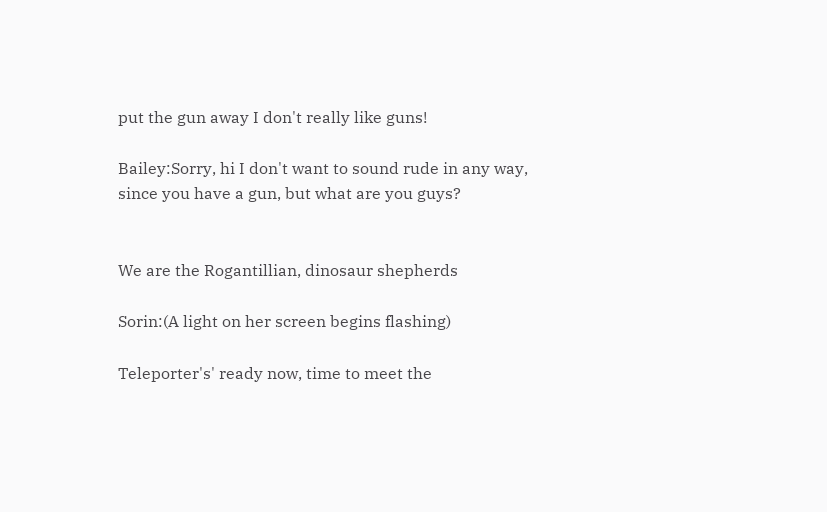put the gun away I don't really like guns!

Bailey:Sorry, hi I don't want to sound rude in any way, since you have a gun, but what are you guys?


We are the Rogantillian, dinosaur shepherds

Sorin:(A light on her screen begins flashing)

Teleporter's' ready now, time to meet the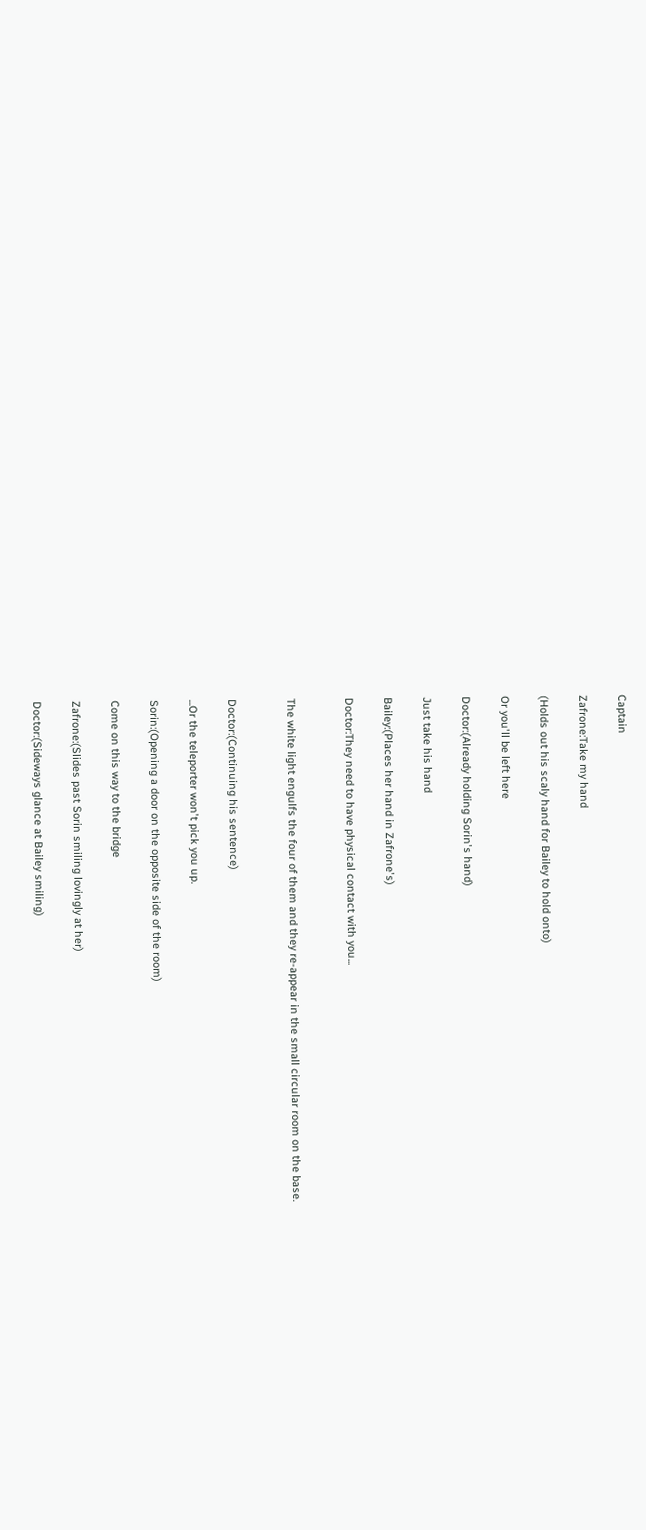Captain

Zafrone:Take my hand

(Holds out his scaly hand for Bailey to hold onto)

Or you'll be left here

Doctor:(Already holding Sorin's hand)

Just take his hand

Bailey:(Places her hand in Zafrone's)

Doctor:They need to have physical contact with you...


The white light engulfs the four of them and they re-appear in the small circular room on the base.


Doctor:(Continuing his sentence)

...Or the teleporter won't pick you up.

Sorin:(Opening a door on the opposite side of the room)

Come on this way to the bridge

Zafrone:(Slides past Sorin smiling lovingly at her)

Doctor:(Sideways glance at Bailey smiling)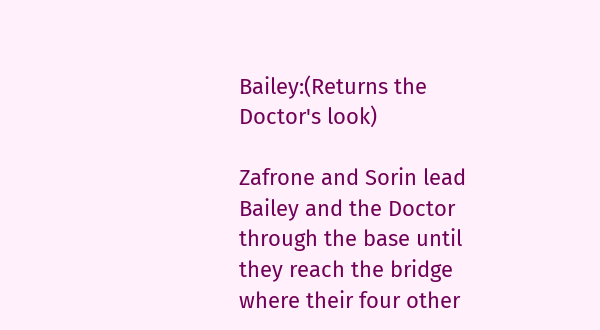Bailey:(Returns the Doctor's look)

Zafrone and Sorin lead Bailey and the Doctor through the base until they reach the bridge where their four other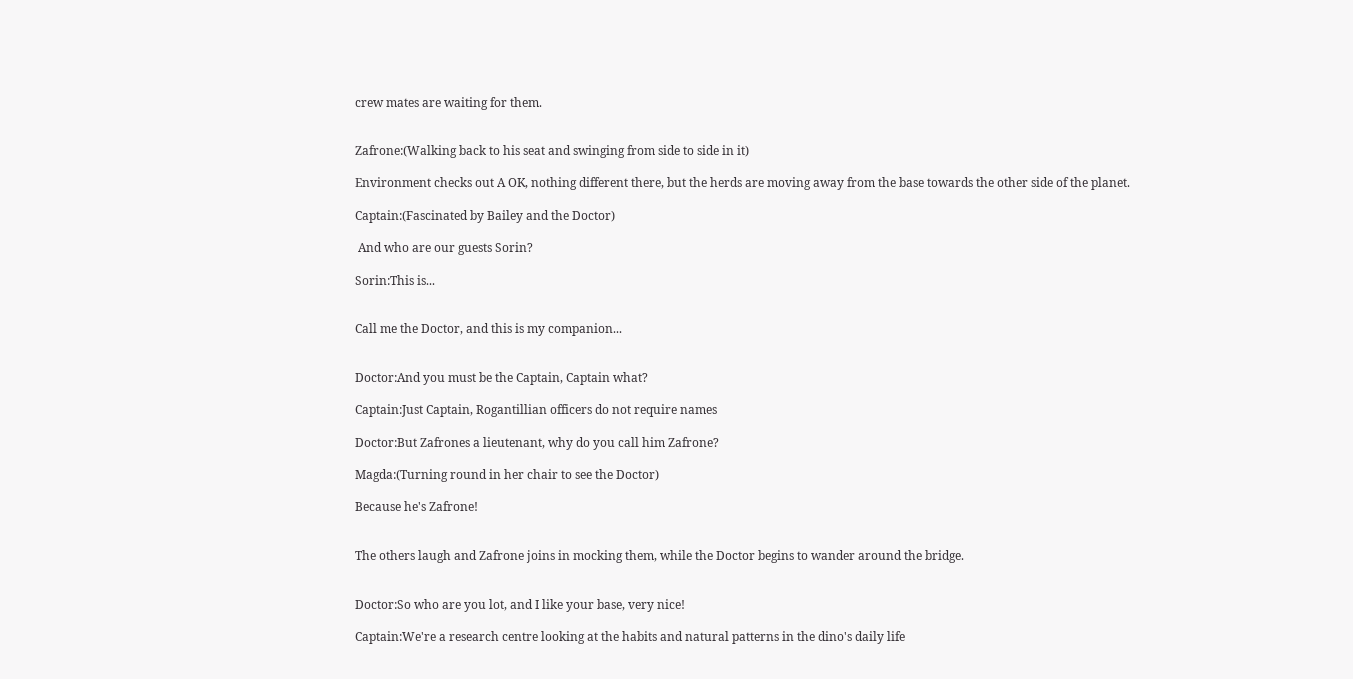crew mates are waiting for them.


Zafrone:(Walking back to his seat and swinging from side to side in it)

Environment checks out A OK, nothing different there, but the herds are moving away from the base towards the other side of the planet.

Captain:(Fascinated by Bailey and the Doctor)

 And who are our guests Sorin?

Sorin:This is...


Call me the Doctor, and this is my companion...


Doctor:And you must be the Captain, Captain what?

Captain:Just Captain, Rogantillian officers do not require names

Doctor:But Zafrones a lieutenant, why do you call him Zafrone?

Magda:(Turning round in her chair to see the Doctor)

Because he's Zafrone!


The others laugh and Zafrone joins in mocking them, while the Doctor begins to wander around the bridge.


Doctor:So who are you lot, and I like your base, very nice!

Captain:We're a research centre looking at the habits and natural patterns in the dino's daily life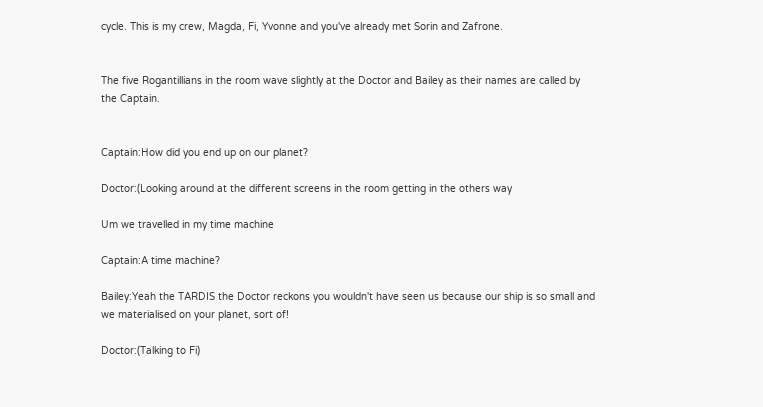cycle. This is my crew, Magda, Fi, Yvonne and you've already met Sorin and Zafrone.


The five Rogantillians in the room wave slightly at the Doctor and Bailey as their names are called by the Captain.


Captain:How did you end up on our planet?

Doctor:(Looking around at the different screens in the room getting in the others way

Um we travelled in my time machine

Captain:A time machine?

Bailey:Yeah the TARDIS the Doctor reckons you wouldn't have seen us because our ship is so small and we materialised on your planet, sort of!

Doctor:(Talking to Fi)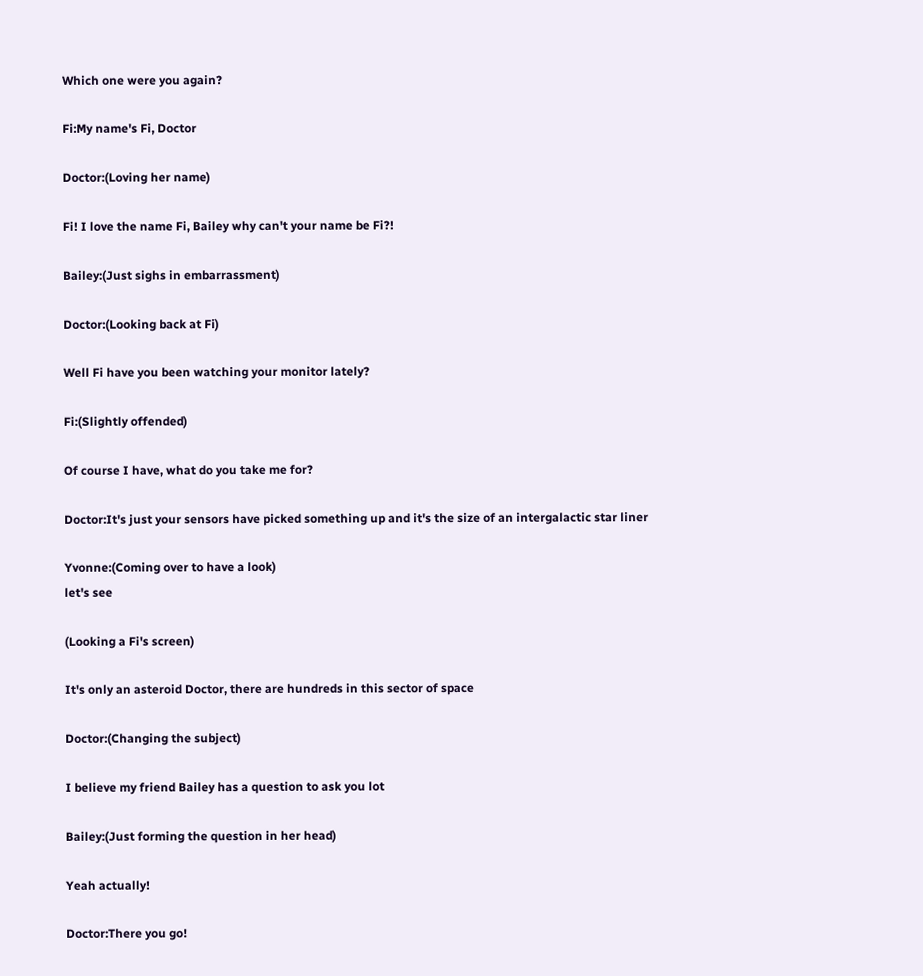Which one were you again?

Fi:My name's Fi, Doctor

Doctor:(Loving her name)

Fi! I love the name Fi, Bailey why can't your name be Fi?!

Bailey:(Just sighs in embarrassment)

Doctor:(Looking back at Fi)

Well Fi have you been watching your monitor lately?

Fi:(Slightly offended)

Of course I have, what do you take me for?

Doctor:It's just your sensors have picked something up and it's the size of an intergalactic star liner

Yvonne:(Coming over to have a look)
let's see

(Looking a Fi's screen)

It's only an asteroid Doctor, there are hundreds in this sector of space

Doctor:(Changing the subject)

I believe my friend Bailey has a question to ask you lot

Bailey:(Just forming the question in her head)

Yeah actually!

Doctor:There you go!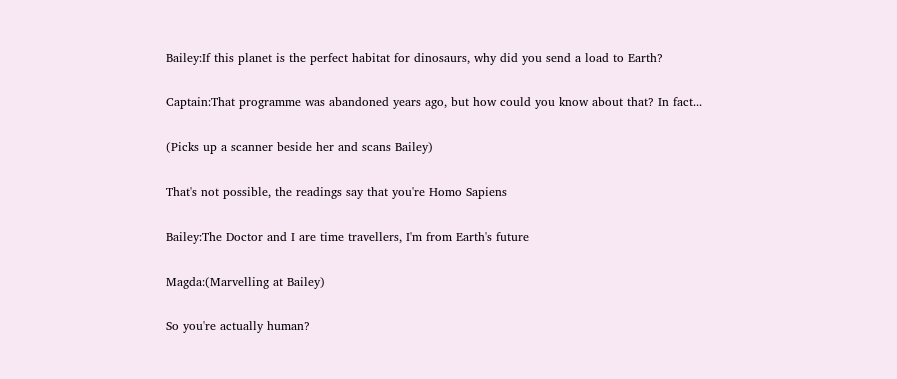Bailey:If this planet is the perfect habitat for dinosaurs, why did you send a load to Earth?

Captain:That programme was abandoned years ago, but how could you know about that? In fact...

(Picks up a scanner beside her and scans Bailey)

That's not possible, the readings say that you're Homo Sapiens

Bailey:The Doctor and I are time travellers, I'm from Earth's future

Magda:(Marvelling at Bailey)

So you're actually human?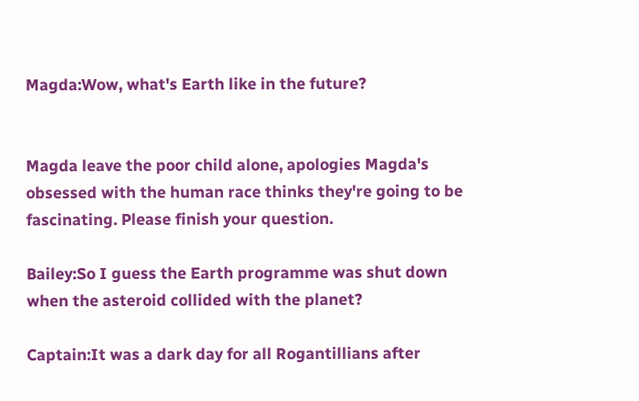Magda:Wow, what's Earth like in the future?


Magda leave the poor child alone, apologies Magda's obsessed with the human race thinks they're going to be fascinating. Please finish your question.

Bailey:So I guess the Earth programme was shut down when the asteroid collided with the planet?

Captain:It was a dark day for all Rogantillians after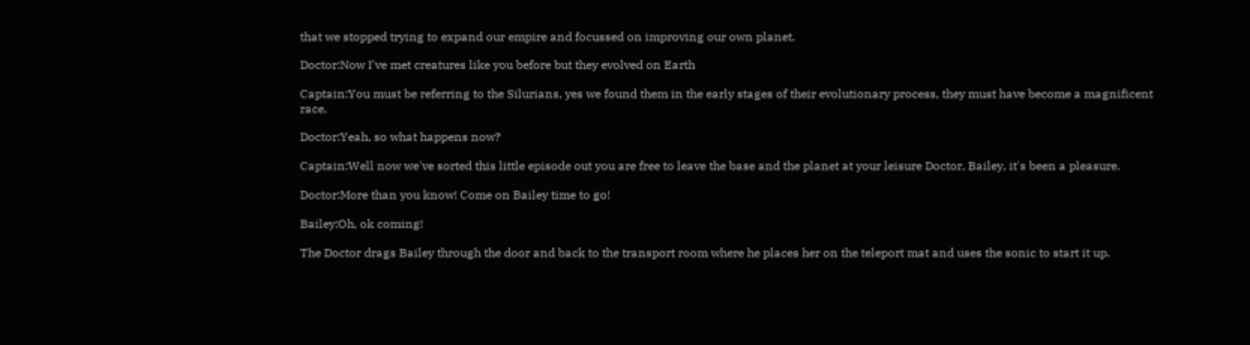that we stopped trying to expand our empire and focussed on improving our own planet.

Doctor:Now I've met creatures like you before but they evolved on Earth

Captain:You must be referring to the Silurians, yes we found them in the early stages of their evolutionary process, they must have become a magnificent race.

Doctor:Yeah, so what happens now?

Captain:Well now we've sorted this little episode out you are free to leave the base and the planet at your leisure Doctor, Bailey, it's been a pleasure.

Doctor:More than you know! Come on Bailey time to go!

Bailey:Oh, ok coming!

The Doctor drags Bailey through the door and back to the transport room where he places her on the teleport mat and uses the sonic to start it up.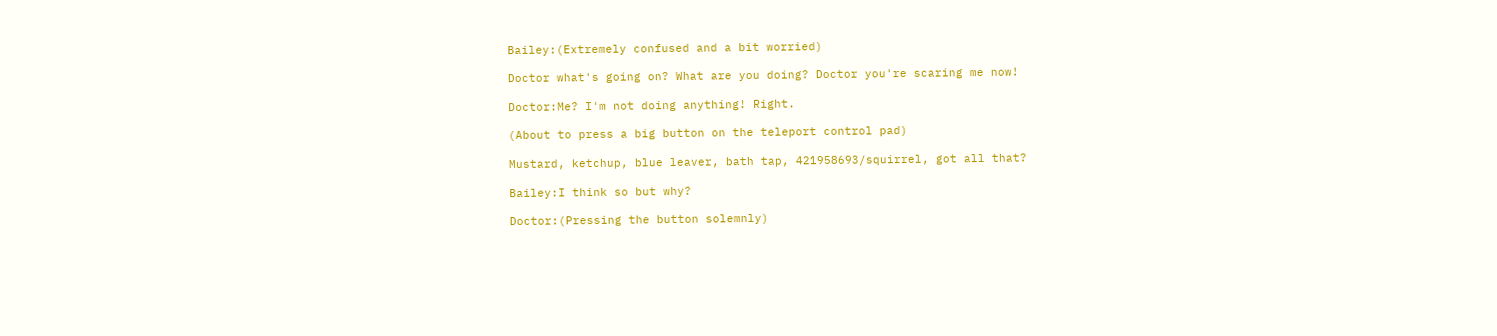Bailey:(Extremely confused and a bit worried)

Doctor what's going on? What are you doing? Doctor you're scaring me now!

Doctor:Me? I'm not doing anything! Right.

(About to press a big button on the teleport control pad)

Mustard, ketchup, blue leaver, bath tap, 421958693/squirrel, got all that?

Bailey:I think so but why?

Doctor:(Pressing the button solemnly)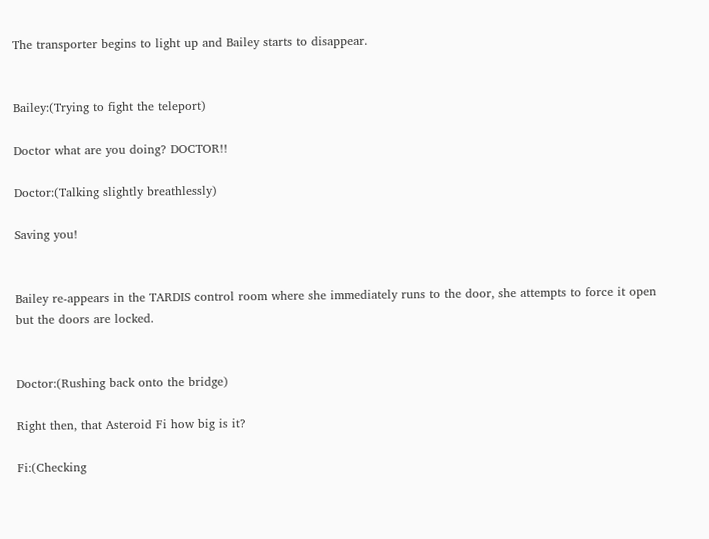The transporter begins to light up and Bailey starts to disappear.


Bailey:(Trying to fight the teleport)

Doctor what are you doing? DOCTOR!!

Doctor:(Talking slightly breathlessly)

Saving you!


Bailey re-appears in the TARDIS control room where she immediately runs to the door, she attempts to force it open but the doors are locked.


Doctor:(Rushing back onto the bridge)

Right then, that Asteroid Fi how big is it?

Fi:(Checking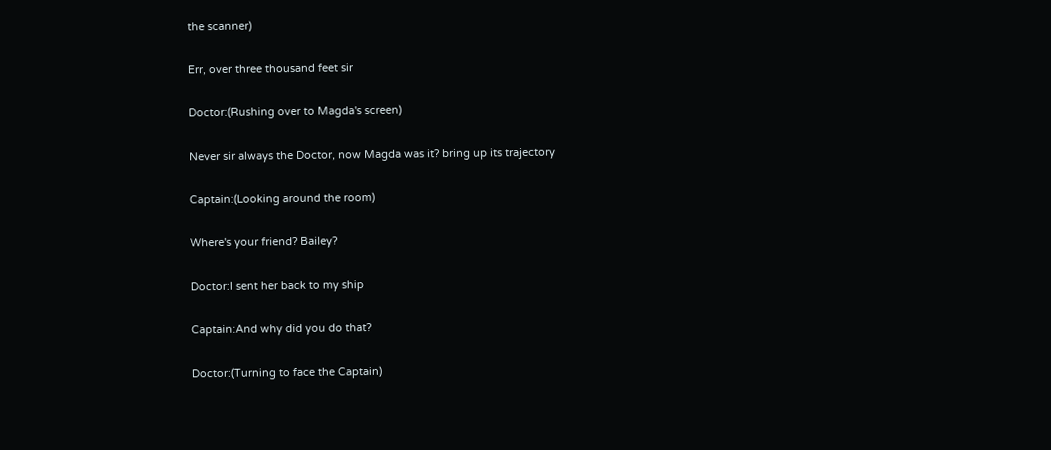the scanner)

Err, over three thousand feet sir

Doctor:(Rushing over to Magda's screen)

Never sir always the Doctor, now Magda was it? bring up its trajectory

Captain:(Looking around the room)

Where's your friend? Bailey?

Doctor:I sent her back to my ship

Captain:And why did you do that?

Doctor:(Turning to face the Captain)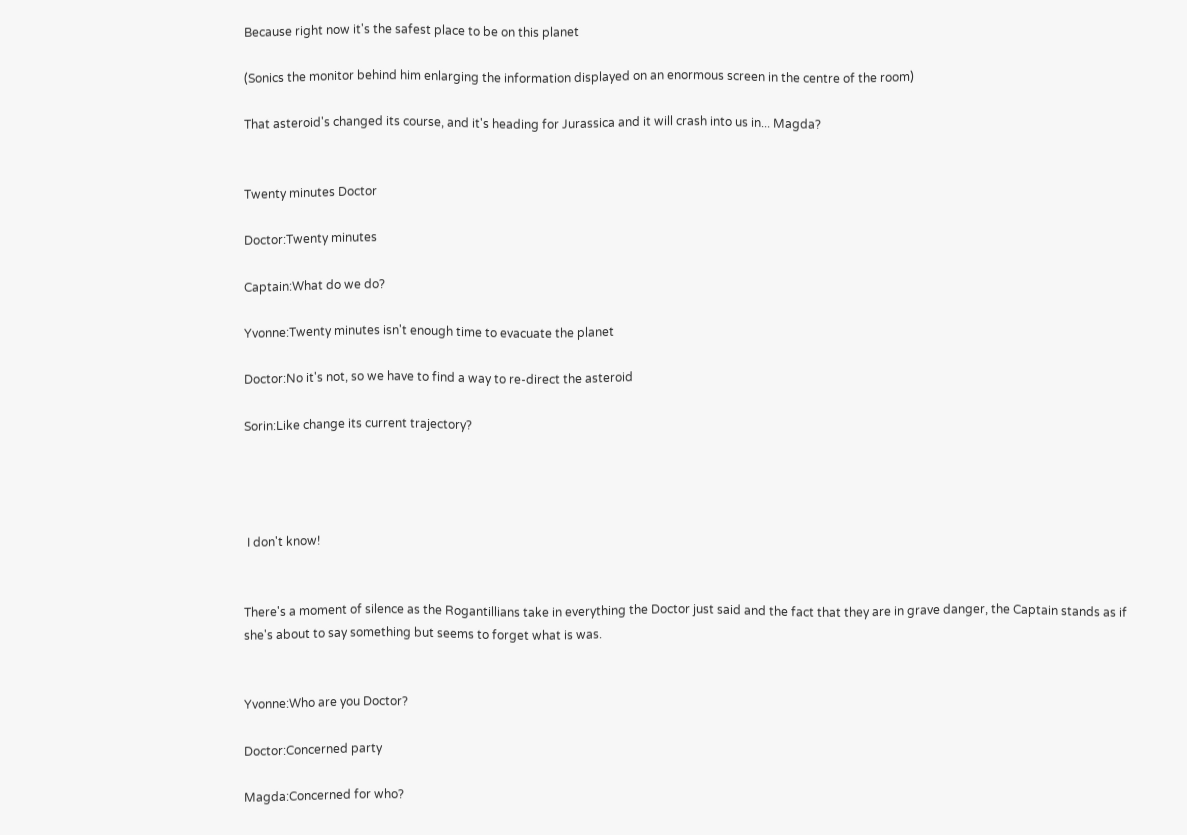Because right now it's the safest place to be on this planet

(Sonics the monitor behind him enlarging the information displayed on an enormous screen in the centre of the room)

That asteroid's changed its course, and it's heading for Jurassica and it will crash into us in... Magda?


Twenty minutes Doctor

Doctor:Twenty minutes

Captain:What do we do?

Yvonne:Twenty minutes isn't enough time to evacuate the planet

Doctor:No it's not, so we have to find a way to re-direct the asteroid

Sorin:Like change its current trajectory?




 I don't know!


There's a moment of silence as the Rogantillians take in everything the Doctor just said and the fact that they are in grave danger, the Captain stands as if she's about to say something but seems to forget what is was.


Yvonne:Who are you Doctor?

Doctor:Concerned party

Magda:Concerned for who?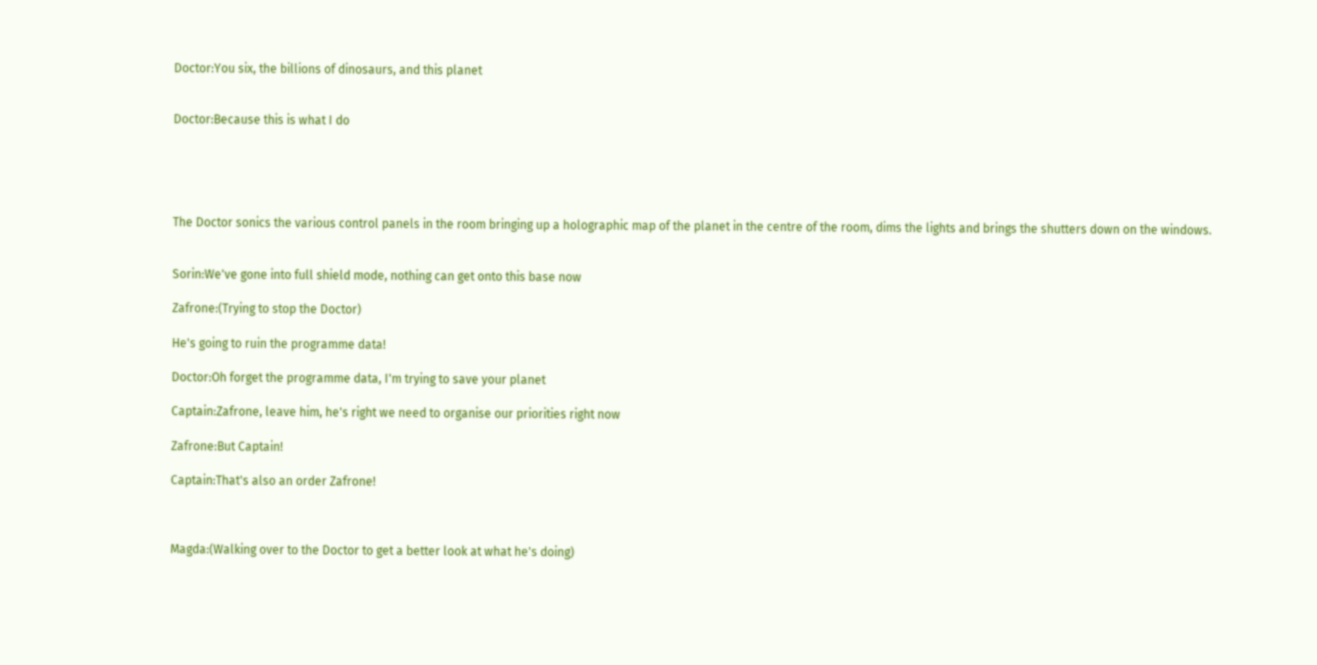Doctor:You six, the billions of dinosaurs, and this planet


Doctor:Because this is what I do





The Doctor sonics the various control panels in the room bringing up a holographic map of the planet in the centre of the room, dims the lights and brings the shutters down on the windows.


Sorin:We've gone into full shield mode, nothing can get onto this base now

Zafrone:(Trying to stop the Doctor)

He's going to ruin the programme data!

Doctor:Oh forget the programme data, I'm trying to save your planet

Captain:Zafrone, leave him, he's right we need to organise our priorities right now

Zafrone:But Captain!

Captain:That's also an order Zafrone!



Magda:(Walking over to the Doctor to get a better look at what he's doing)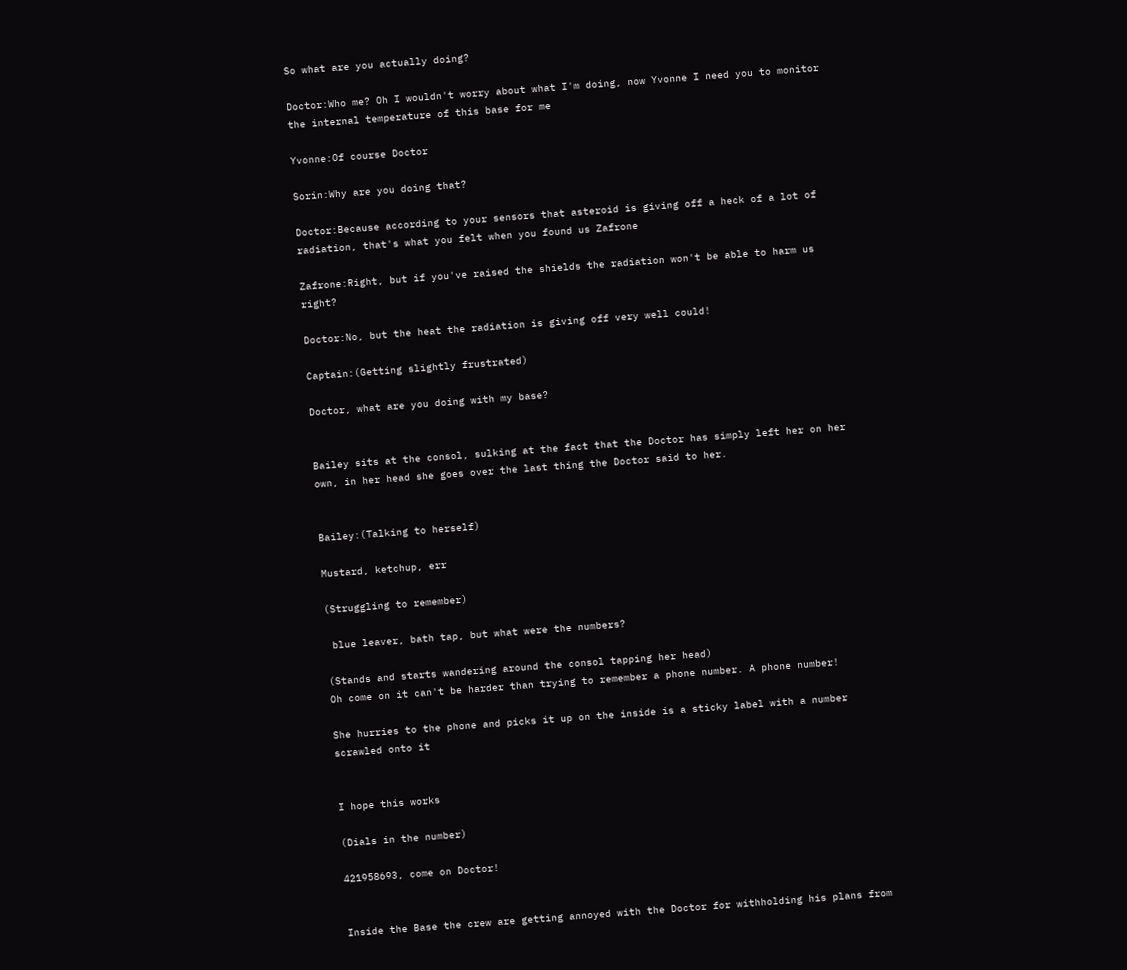So what are you actually doing?

Doctor:Who me? Oh I wouldn't worry about what I'm doing, now Yvonne I need you to monitor the internal temperature of this base for me

Yvonne:Of course Doctor

Sorin:Why are you doing that?

Doctor:Because according to your sensors that asteroid is giving off a heck of a lot of radiation, that's what you felt when you found us Zafrone

Zafrone:Right, but if you've raised the shields the radiation won't be able to harm us right?

Doctor:No, but the heat the radiation is giving off very well could!

Captain:(Getting slightly frustrated)

Doctor, what are you doing with my base?


Bailey sits at the consol, sulking at the fact that the Doctor has simply left her on her own, in her head she goes over the last thing the Doctor said to her.


Bailey:(Talking to herself)

Mustard, ketchup, err

(Struggling to remember)

 blue leaver, bath tap, but what were the numbers?

(Stands and starts wandering around the consol tapping her head)
Oh come on it can't be harder than trying to remember a phone number. A phone number!

She hurries to the phone and picks it up on the inside is a sticky label with a number scrawled onto it


I hope this works

(Dials in the number)

421958693, come on Doctor!


Inside the Base the crew are getting annoyed with the Doctor for withholding his plans from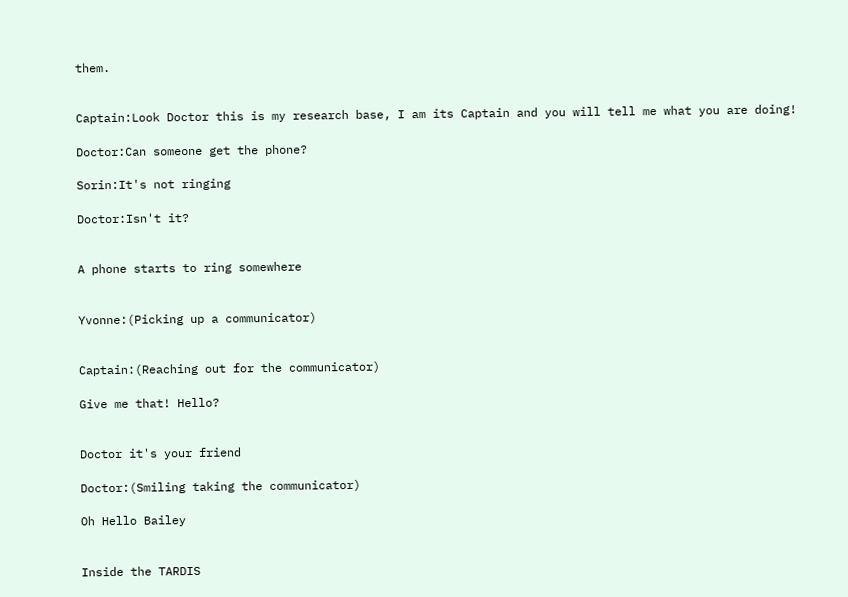them.


Captain:Look Doctor this is my research base, I am its Captain and you will tell me what you are doing!

Doctor:Can someone get the phone?

Sorin:It's not ringing

Doctor:Isn't it?


A phone starts to ring somewhere


Yvonne:(Picking up a communicator)


Captain:(Reaching out for the communicator)

Give me that! Hello?


Doctor it's your friend

Doctor:(Smiling taking the communicator)

Oh Hello Bailey


Inside the TARDIS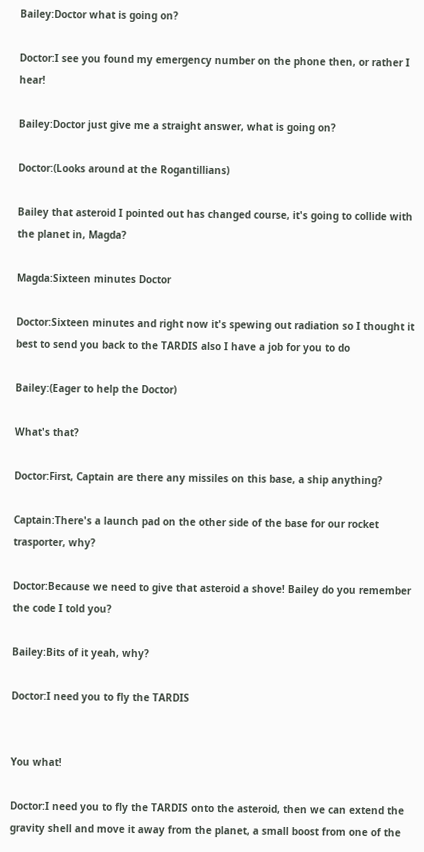Bailey:Doctor what is going on?

Doctor:I see you found my emergency number on the phone then, or rather I hear!

Bailey:Doctor just give me a straight answer, what is going on?

Doctor:(Looks around at the Rogantillians)

Bailey that asteroid I pointed out has changed course, it's going to collide with the planet in, Magda?

Magda:Sixteen minutes Doctor

Doctor:Sixteen minutes and right now it's spewing out radiation so I thought it best to send you back to the TARDIS also I have a job for you to do

Bailey:(Eager to help the Doctor)

What's that?

Doctor:First, Captain are there any missiles on this base, a ship anything?

Captain:There's a launch pad on the other side of the base for our rocket trasporter, why?

Doctor:Because we need to give that asteroid a shove! Bailey do you remember the code I told you?

Bailey:Bits of it yeah, why?

Doctor:I need you to fly the TARDIS


You what!

Doctor:I need you to fly the TARDIS onto the asteroid, then we can extend the gravity shell and move it away from the planet, a small boost from one of the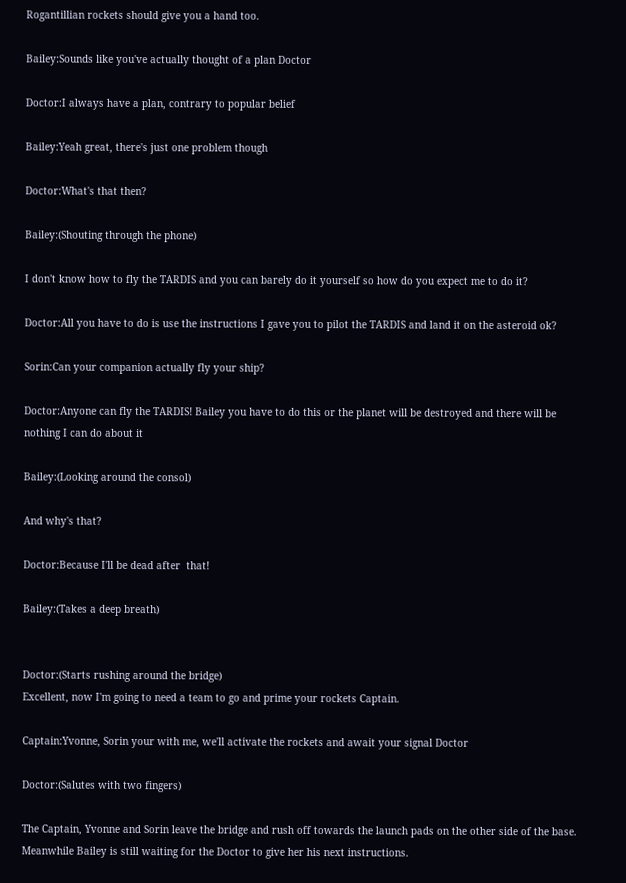Rogantillian rockets should give you a hand too.

Bailey:Sounds like you've actually thought of a plan Doctor

Doctor:I always have a plan, contrary to popular belief

Bailey:Yeah great, there's just one problem though

Doctor:What's that then?

Bailey:(Shouting through the phone)

I don't know how to fly the TARDIS and you can barely do it yourself so how do you expect me to do it?

Doctor:All you have to do is use the instructions I gave you to pilot the TARDIS and land it on the asteroid ok?

Sorin:Can your companion actually fly your ship?

Doctor:Anyone can fly the TARDIS! Bailey you have to do this or the planet will be destroyed and there will be nothing I can do about it

Bailey:(Looking around the consol)

And why's that?

Doctor:Because I'll be dead after  that!

Bailey:(Takes a deep breath)


Doctor:(Starts rushing around the bridge)
Excellent, now I'm going to need a team to go and prime your rockets Captain.

Captain:Yvonne, Sorin your with me, we'll activate the rockets and await your signal Doctor

Doctor:(Salutes with two fingers)

The Captain, Yvonne and Sorin leave the bridge and rush off towards the launch pads on the other side of the base. Meanwhile Bailey is still waiting for the Doctor to give her his next instructions.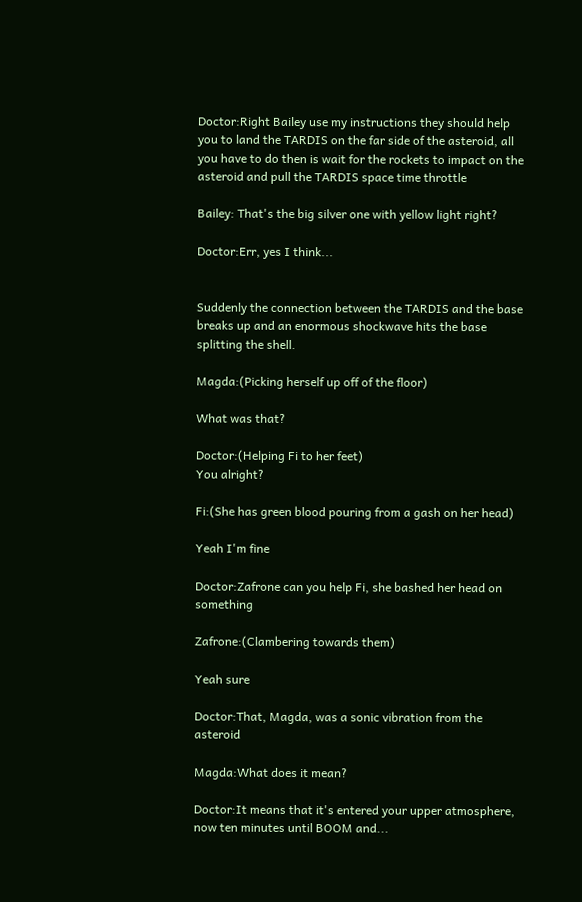Doctor:Right Bailey use my instructions they should help you to land the TARDIS on the far side of the asteroid, all you have to do then is wait for the rockets to impact on the asteroid and pull the TARDIS space time throttle

Bailey: That's the big silver one with yellow light right?

Doctor:Err, yes I think...


Suddenly the connection between the TARDIS and the base breaks up and an enormous shockwave hits the base splitting the shell.

Magda:(Picking herself up off of the floor)

What was that?

Doctor:(Helping Fi to her feet)
You alright?

Fi:(She has green blood pouring from a gash on her head)

Yeah I'm fine

Doctor:Zafrone can you help Fi, she bashed her head on something

Zafrone:(Clambering towards them)

Yeah sure

Doctor:That, Magda, was a sonic vibration from the asteroid

Magda:What does it mean?

Doctor:It means that it's entered your upper atmosphere, now ten minutes until BOOM and...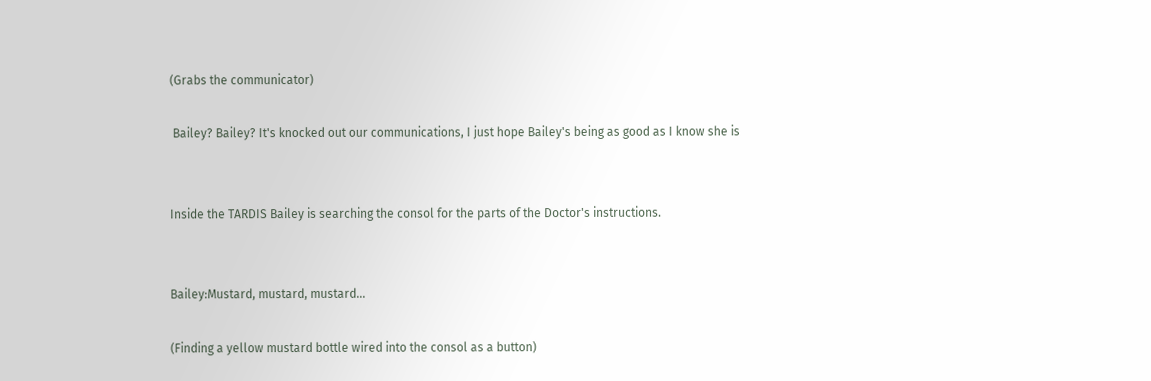(Grabs the communicator)

 Bailey? Bailey? It's knocked out our communications, I just hope Bailey's being as good as I know she is


Inside the TARDIS Bailey is searching the consol for the parts of the Doctor's instructions.


Bailey:Mustard, mustard, mustard...

(Finding a yellow mustard bottle wired into the consol as a button)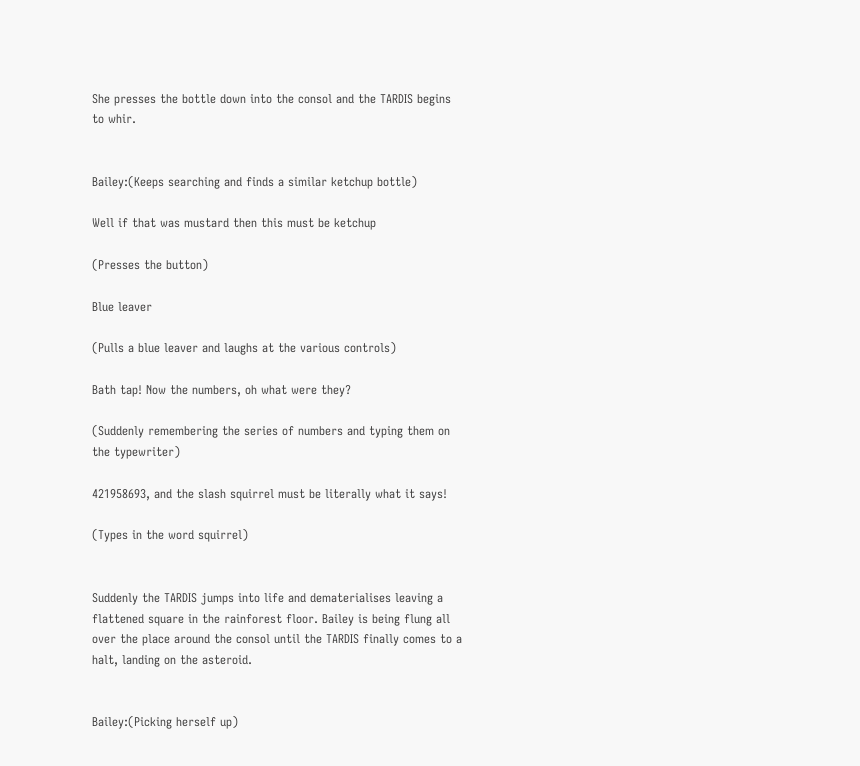She presses the bottle down into the consol and the TARDIS begins to whir.


Bailey:(Keeps searching and finds a similar ketchup bottle)

Well if that was mustard then this must be ketchup

(Presses the button)

Blue leaver

(Pulls a blue leaver and laughs at the various controls)

Bath tap! Now the numbers, oh what were they?

(Suddenly remembering the series of numbers and typing them on the typewriter)

421958693, and the slash squirrel must be literally what it says!

(Types in the word squirrel)


Suddenly the TARDIS jumps into life and dematerialises leaving a flattened square in the rainforest floor. Bailey is being flung all over the place around the consol until the TARDIS finally comes to a halt, landing on the asteroid.


Bailey:(Picking herself up)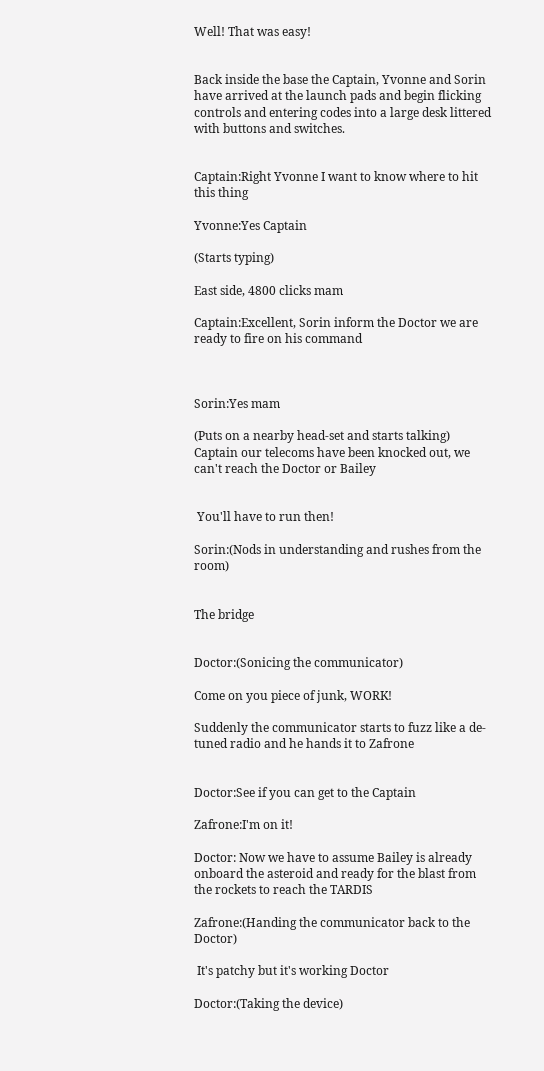Well! That was easy!


Back inside the base the Captain, Yvonne and Sorin have arrived at the launch pads and begin flicking controls and entering codes into a large desk littered with buttons and switches.


Captain:Right Yvonne I want to know where to hit this thing

Yvonne:Yes Captain

(Starts typing)

East side, 4800 clicks mam

Captain:Excellent, Sorin inform the Doctor we are ready to fire on his command



Sorin:Yes mam

(Puts on a nearby head-set and starts talking)
Captain our telecoms have been knocked out, we can't reach the Doctor or Bailey


 You'll have to run then!

Sorin:(Nods in understanding and rushes from the room)


The bridge


Doctor:(Sonicing the communicator)

Come on you piece of junk, WORK!

Suddenly the communicator starts to fuzz like a de-tuned radio and he hands it to Zafrone


Doctor:See if you can get to the Captain

Zafrone:I'm on it!

Doctor: Now we have to assume Bailey is already onboard the asteroid and ready for the blast from the rockets to reach the TARDIS

Zafrone:(Handing the communicator back to the Doctor)

 It's patchy but it's working Doctor

Doctor:(Taking the device)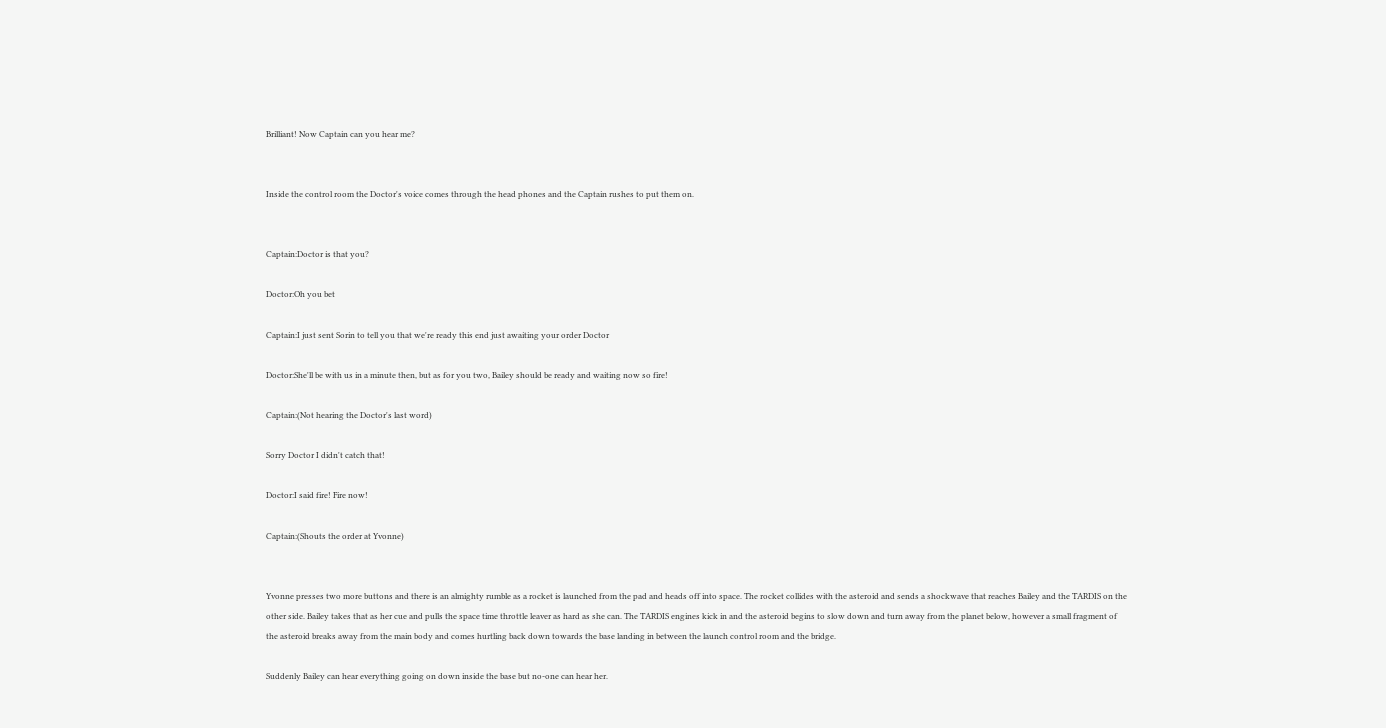Brilliant! Now Captain can you hear me?


Inside the control room the Doctor's voice comes through the head phones and the Captain rushes to put them on.


Captain:Doctor is that you?

Doctor:Oh you bet

Captain:I just sent Sorin to tell you that we're ready this end just awaiting your order Doctor

Doctor:She'll be with us in a minute then, but as for you two, Bailey should be ready and waiting now so fire!

Captain:(Not hearing the Doctor's last word)

Sorry Doctor I didn't catch that!

Doctor:I said fire! Fire now!

Captain:(Shouts the order at Yvonne)


Yvonne presses two more buttons and there is an almighty rumble as a rocket is launched from the pad and heads off into space. The rocket collides with the asteroid and sends a shockwave that reaches Bailey and the TARDIS on the other side. Bailey takes that as her cue and pulls the space time throttle leaver as hard as she can. The TARDIS engines kick in and the asteroid begins to slow down and turn away from the planet below, however a small fragment of the asteroid breaks away from the main body and comes hurtling back down towards the base landing in between the launch control room and the bridge.

Suddenly Bailey can hear everything going on down inside the base but no-one can hear her.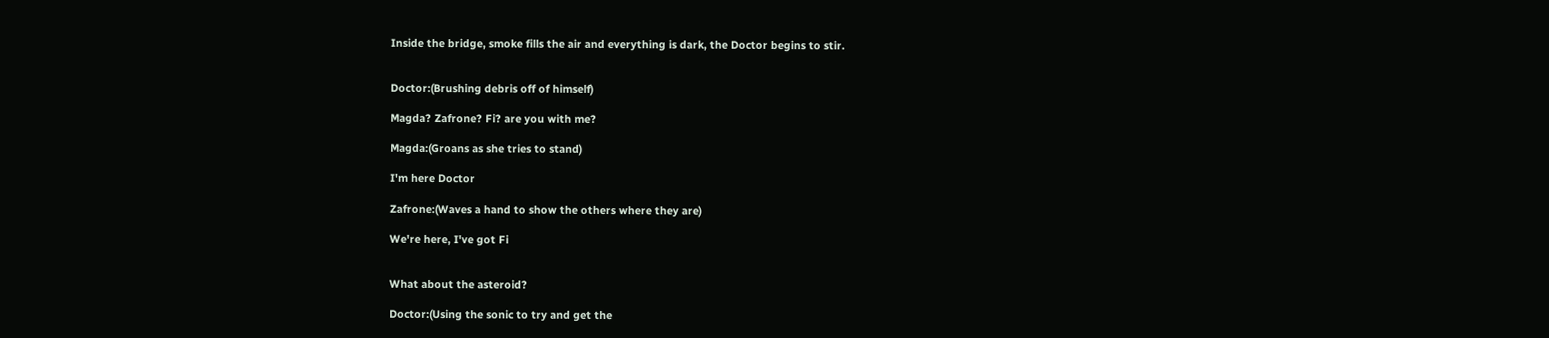Inside the bridge, smoke fills the air and everything is dark, the Doctor begins to stir.


Doctor:(Brushing debris off of himself)

Magda? Zafrone? Fi? are you with me?

Magda:(Groans as she tries to stand)

I'm here Doctor

Zafrone:(Waves a hand to show the others where they are)

We're here, I've got Fi


What about the asteroid?

Doctor:(Using the sonic to try and get the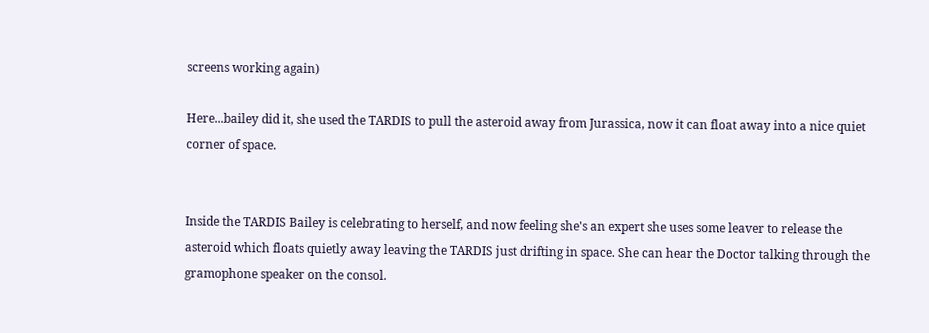screens working again)

Here...bailey did it, she used the TARDIS to pull the asteroid away from Jurassica, now it can float away into a nice quiet corner of space.


Inside the TARDIS Bailey is celebrating to herself, and now feeling she's an expert she uses some leaver to release the asteroid which floats quietly away leaving the TARDIS just drifting in space. She can hear the Doctor talking through the gramophone speaker on the consol.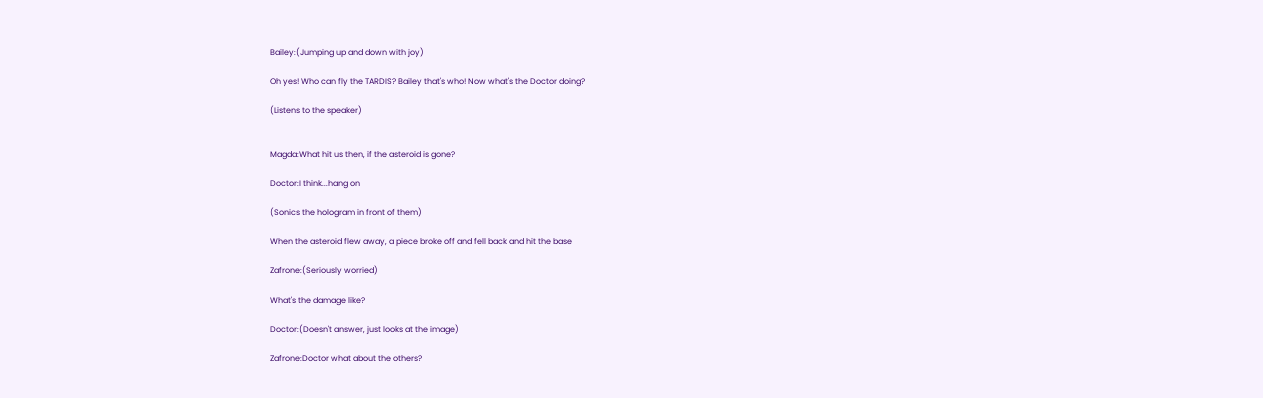Bailey:(Jumping up and down with joy)

Oh yes! Who can fly the TARDIS? Bailey that's who! Now what's the Doctor doing?

(Listens to the speaker)


Magda:What hit us then, if the asteroid is gone?

Doctor:I think...hang on

(Sonics the hologram in front of them)

When the asteroid flew away, a piece broke off and fell back and hit the base

Zafrone:(Seriously worried)

What's the damage like?

Doctor:(Doesn't answer, just looks at the image)

Zafrone:Doctor what about the others?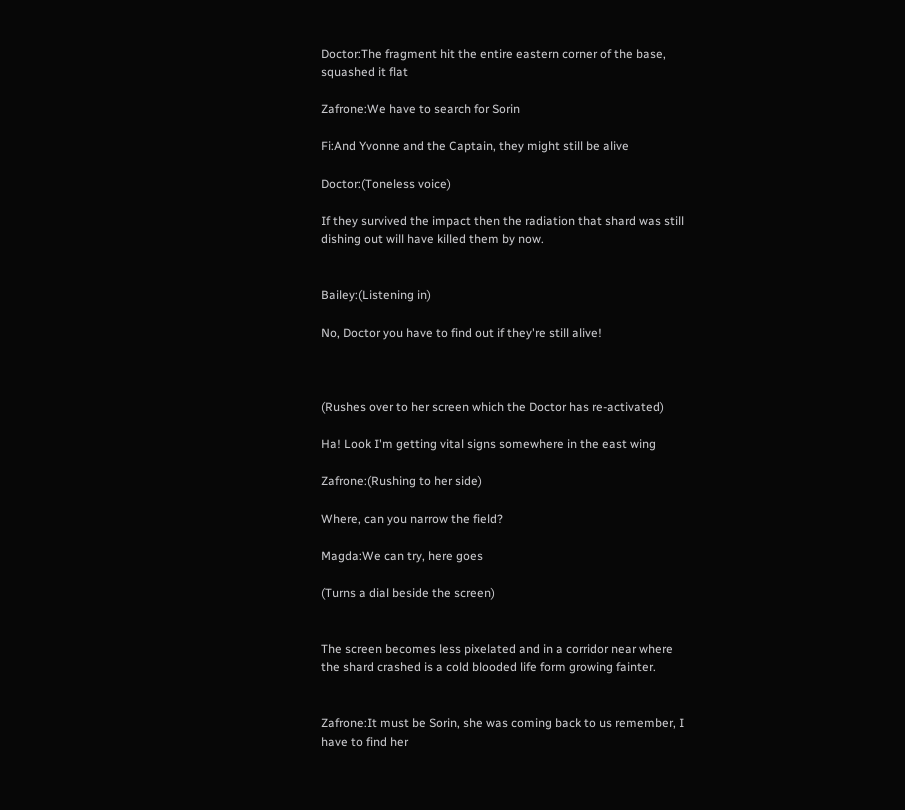Doctor:The fragment hit the entire eastern corner of the base, squashed it flat

Zafrone:We have to search for Sorin

Fi:And Yvonne and the Captain, they might still be alive

Doctor:(Toneless voice)

If they survived the impact then the radiation that shard was still dishing out will have killed them by now.


Bailey:(Listening in)

No, Doctor you have to find out if they're still alive!



(Rushes over to her screen which the Doctor has re-activated)

Ha! Look I'm getting vital signs somewhere in the east wing

Zafrone:(Rushing to her side)

Where, can you narrow the field?

Magda:We can try, here goes

(Turns a dial beside the screen)


The screen becomes less pixelated and in a corridor near where the shard crashed is a cold blooded life form growing fainter.


Zafrone:It must be Sorin, she was coming back to us remember, I have to find her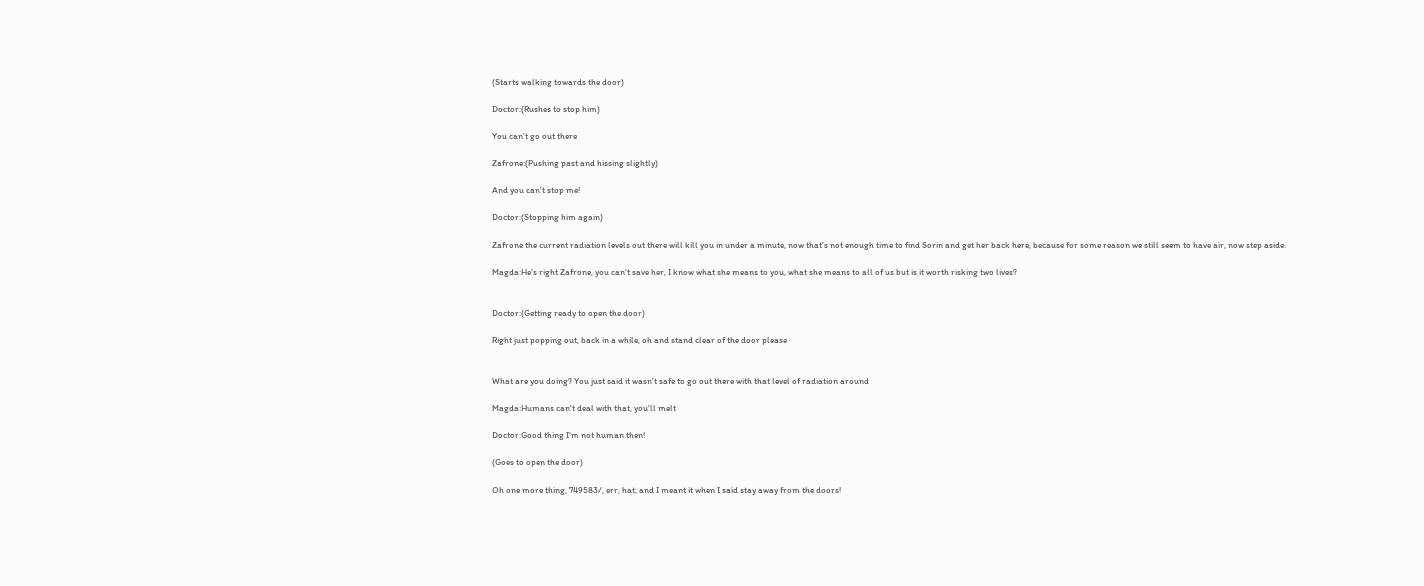(Starts walking towards the door)

Doctor:(Rushes to stop him)

You can't go out there

Zafrone:(Pushing past and hissing slightly)

And you can't stop me!

Doctor:(Stopping him again)

Zafrone the current radiation levels out there will kill you in under a minute, now that's not enough time to find Sorin and get her back here, because for some reason we still seem to have air, now step aside.

Magda:He's right Zafrone, you can't save her, I know what she means to you, what she means to all of us but is it worth risking two lives?


Doctor:(Getting ready to open the door)

Right just popping out, back in a while, oh and stand clear of the door please


What are you doing? You just said it wasn't safe to go out there with that level of radiation around

Magda:Humans can't deal with that, you'll melt

Doctor:Good thing I'm not human then!

(Goes to open the door)

Oh one more thing, 749583/, err, hat, and I meant it when I said stay away from the doors!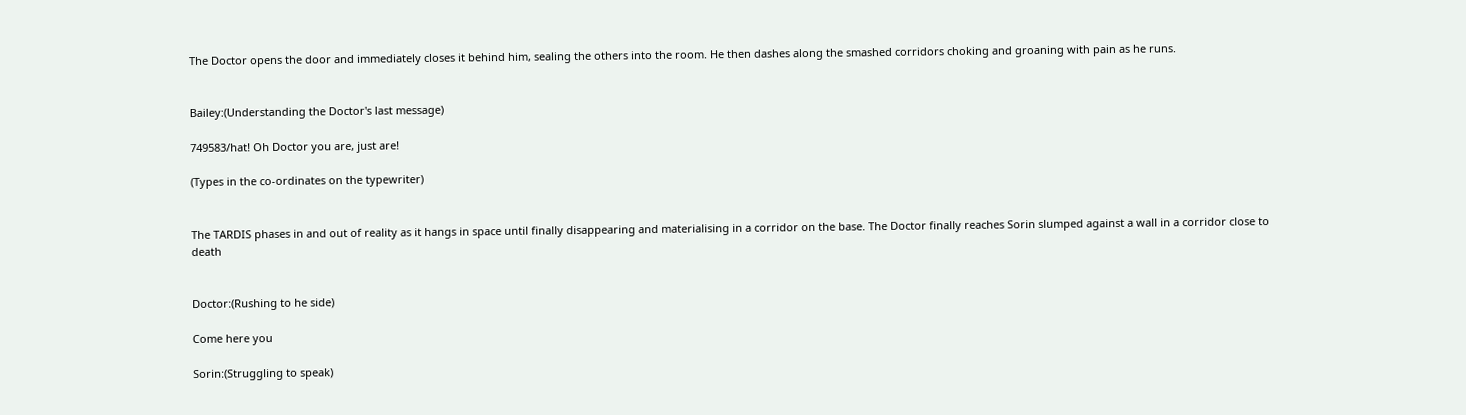The Doctor opens the door and immediately closes it behind him, sealing the others into the room. He then dashes along the smashed corridors choking and groaning with pain as he runs.


Bailey:(Understanding the Doctor's last message)

749583/hat! Oh Doctor you are, just are!

(Types in the co-ordinates on the typewriter)


The TARDIS phases in and out of reality as it hangs in space until finally disappearing and materialising in a corridor on the base. The Doctor finally reaches Sorin slumped against a wall in a corridor close to death


Doctor:(Rushing to he side)

Come here you

Sorin:(Struggling to speak)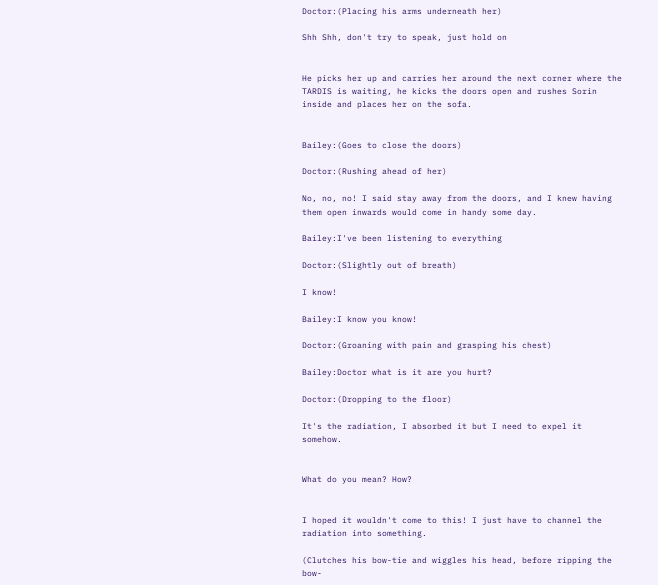Doctor:(Placing his arms underneath her)

Shh Shh, don't try to speak, just hold on


He picks her up and carries her around the next corner where the TARDIS is waiting, he kicks the doors open and rushes Sorin inside and places her on the sofa.


Bailey:(Goes to close the doors)

Doctor:(Rushing ahead of her)

No, no, no! I said stay away from the doors, and I knew having them open inwards would come in handy some day.

Bailey:I've been listening to everything

Doctor:(Slightly out of breath)

I know!

Bailey:I know you know!

Doctor:(Groaning with pain and grasping his chest)

Bailey:Doctor what is it are you hurt?

Doctor:(Dropping to the floor)

It's the radiation, I absorbed it but I need to expel it somehow.


What do you mean? How?


I hoped it wouldn't come to this! I just have to channel the radiation into something.

(Clutches his bow-tie and wiggles his head, before ripping the bow-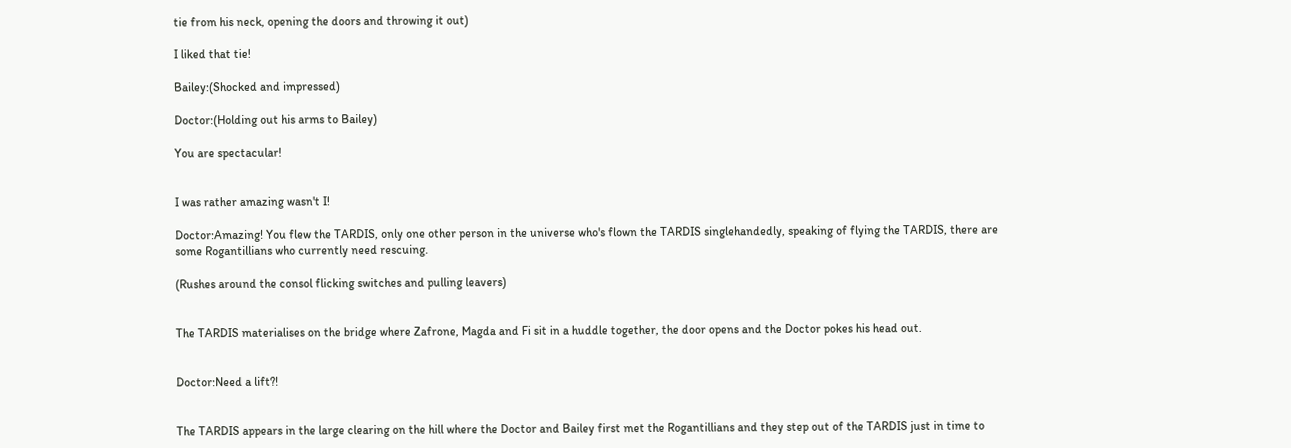tie from his neck, opening the doors and throwing it out)

I liked that tie!

Bailey:(Shocked and impressed)

Doctor:(Holding out his arms to Bailey)

You are spectacular!


I was rather amazing wasn't I!

Doctor:Amazing! You flew the TARDIS, only one other person in the universe who's flown the TARDIS singlehandedly, speaking of flying the TARDIS, there are some Rogantillians who currently need rescuing.

(Rushes around the consol flicking switches and pulling leavers)


The TARDIS materialises on the bridge where Zafrone, Magda and Fi sit in a huddle together, the door opens and the Doctor pokes his head out.


Doctor:Need a lift?!


The TARDIS appears in the large clearing on the hill where the Doctor and Bailey first met the Rogantillians and they step out of the TARDIS just in time to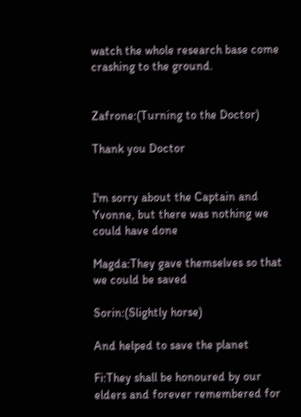watch the whole research base come crashing to the ground.


Zafrone:(Turning to the Doctor)

Thank you Doctor


I'm sorry about the Captain and Yvonne, but there was nothing we could have done

Magda:They gave themselves so that we could be saved

Sorin:(Slightly horse)

And helped to save the planet

Fi:They shall be honoured by our elders and forever remembered for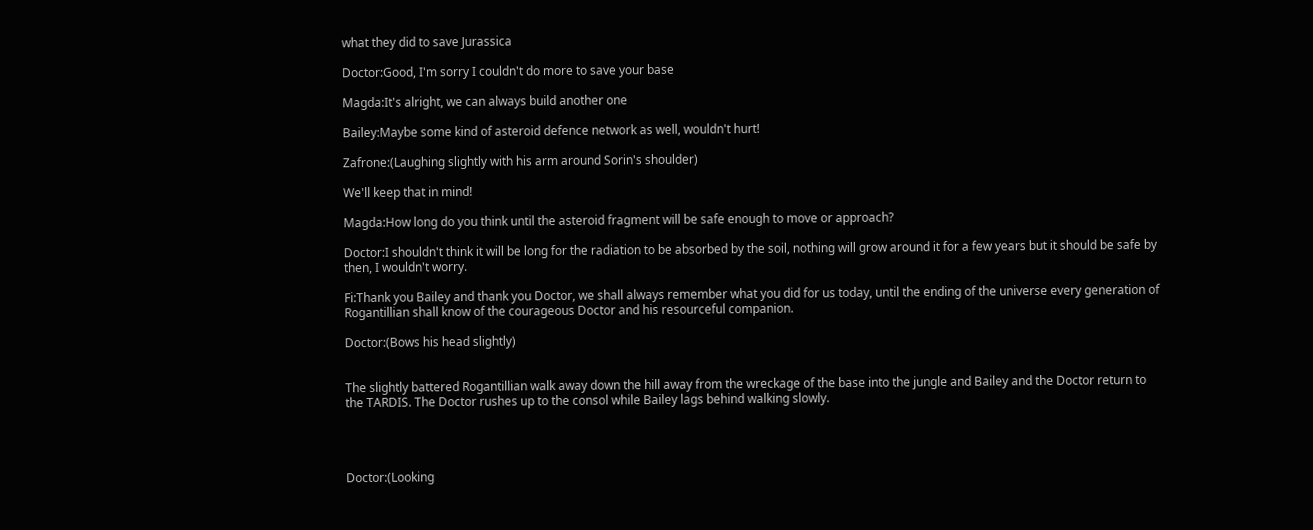what they did to save Jurassica

Doctor:Good, I'm sorry I couldn't do more to save your base

Magda:It's alright, we can always build another one

Bailey:Maybe some kind of asteroid defence network as well, wouldn't hurt!

Zafrone:(Laughing slightly with his arm around Sorin's shoulder)

We'll keep that in mind!

Magda:How long do you think until the asteroid fragment will be safe enough to move or approach?

Doctor:I shouldn't think it will be long for the radiation to be absorbed by the soil, nothing will grow around it for a few years but it should be safe by then, I wouldn't worry.

Fi:Thank you Bailey and thank you Doctor, we shall always remember what you did for us today, until the ending of the universe every generation of Rogantillian shall know of the courageous Doctor and his resourceful companion.

Doctor:(Bows his head slightly)


The slightly battered Rogantillian walk away down the hill away from the wreckage of the base into the jungle and Bailey and the Doctor return to the TARDIS. The Doctor rushes up to the consol while Bailey lags behind walking slowly.




Doctor:(Looking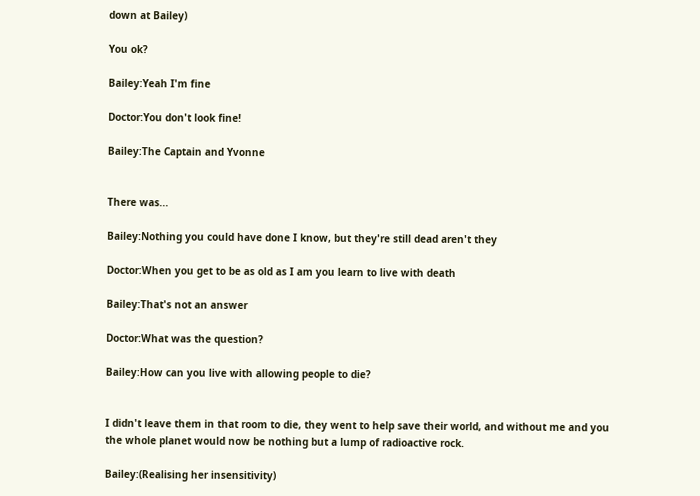down at Bailey)

You ok?

Bailey:Yeah I'm fine

Doctor:You don't look fine!

Bailey:The Captain and Yvonne


There was...

Bailey:Nothing you could have done I know, but they're still dead aren't they

Doctor:When you get to be as old as I am you learn to live with death

Bailey:That's not an answer

Doctor:What was the question?

Bailey:How can you live with allowing people to die?


I didn't leave them in that room to die, they went to help save their world, and without me and you the whole planet would now be nothing but a lump of radioactive rock.

Bailey:(Realising her insensitivity)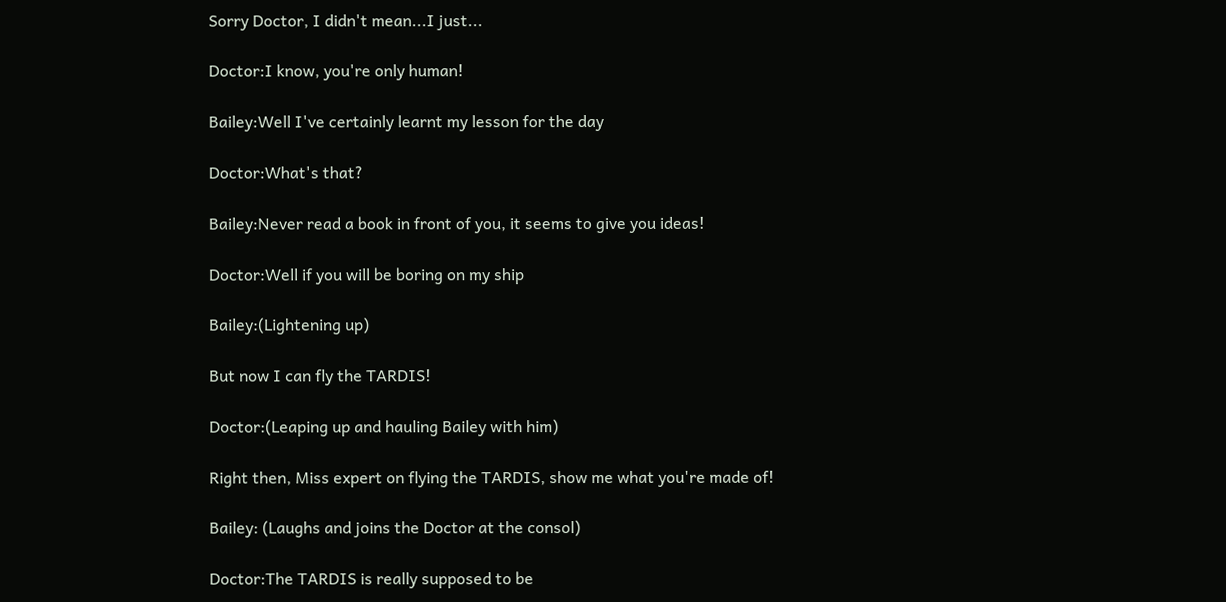Sorry Doctor, I didn't mean...I just...

Doctor:I know, you're only human!

Bailey:Well I've certainly learnt my lesson for the day

Doctor:What's that?

Bailey:Never read a book in front of you, it seems to give you ideas!

Doctor:Well if you will be boring on my ship

Bailey:(Lightening up)

But now I can fly the TARDIS!

Doctor:(Leaping up and hauling Bailey with him)

Right then, Miss expert on flying the TARDIS, show me what you're made of!

Bailey: (Laughs and joins the Doctor at the consol)

Doctor:The TARDIS is really supposed to be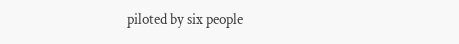piloted by six people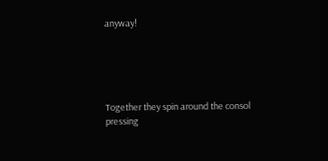anyway!





Together they spin around the consol pressing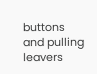buttons and pulling leavers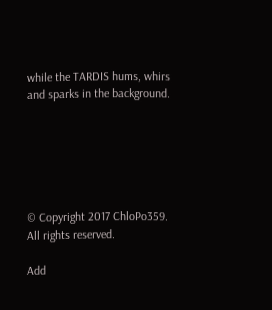while the TARDIS hums, whirs and sparks in the background.






© Copyright 2017 ChloPo359. All rights reserved.

Add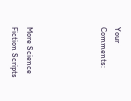Your Comments:




More Science Fiction Scripts